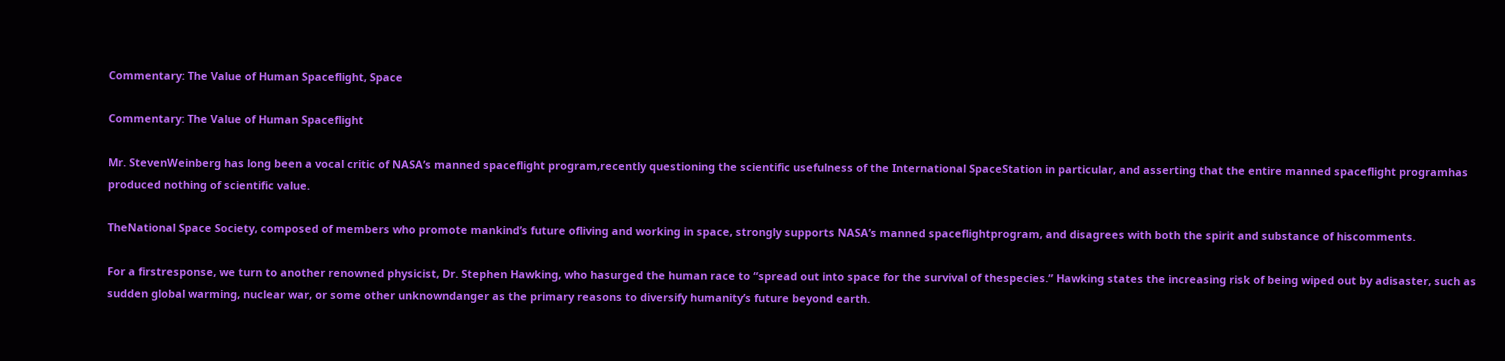Commentary: The Value of Human Spaceflight, Space

Commentary: The Value of Human Spaceflight

Mr. StevenWeinberg has long been a vocal critic of NASA’s manned spaceflight program,recently questioning the scientific usefulness of the International SpaceStation in particular, and asserting that the entire manned spaceflight programhas produced nothing of scientific value.

TheNational Space Society, composed of members who promote mankind’s future ofliving and working in space, strongly supports NASA’s manned spaceflightprogram, and disagrees with both the spirit and substance of hiscomments.

For a firstresponse, we turn to another renowned physicist, Dr. Stephen Hawking, who hasurged the human race to “spread out into space for the survival of thespecies.” Hawking states the increasing risk of being wiped out by adisaster, such as sudden global warming, nuclear war, or some other unknowndanger as the primary reasons to diversify humanity’s future beyond earth.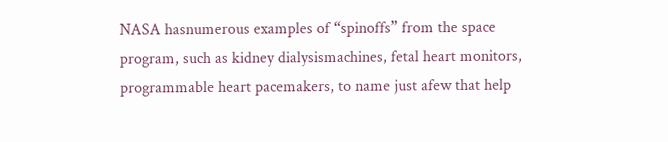NASA hasnumerous examples of “spinoffs” from the space program, such as kidney dialysismachines, fetal heart monitors, programmable heart pacemakers, to name just afew that help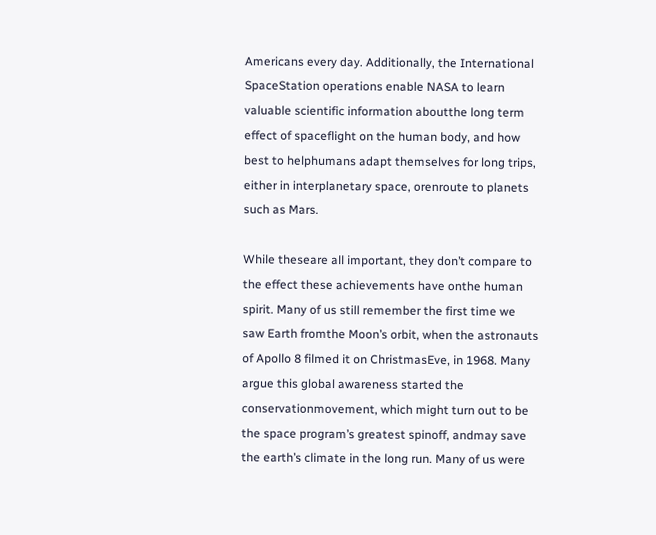Americans every day. Additionally, the International SpaceStation operations enable NASA to learn valuable scientific information aboutthe long term effect of spaceflight on the human body, and how best to helphumans adapt themselves for long trips, either in interplanetary space, orenroute to planets such as Mars.

While theseare all important, they don’t compare to the effect these achievements have onthe human spirit. Many of us still remember the first time we saw Earth fromthe Moon’s orbit, when the astronauts of Apollo 8 filmed it on ChristmasEve, in 1968. Many argue this global awareness started the conservationmovement, which might turn out to be the space program’s greatest spinoff, andmay save the earth’s climate in the long run. Many of us were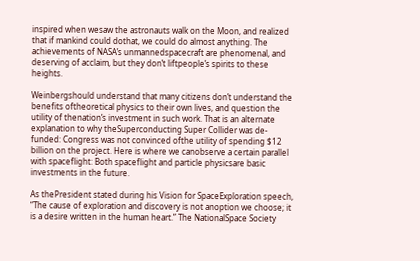inspired when wesaw the astronauts walk on the Moon, and realized that if mankind could dothat, we could do almost anything. The achievements of NASA’s unmannedspacecraft are phenomenal, and deserving of acclaim, but they don’t liftpeople’s spirits to these heights.

Weinbergshould understand that many citizens don’t understand the benefits oftheoretical physics to their own lives, and question the utility of thenation’s investment in such work. That is an alternate explanation to why theSuperconducting Super Collider was de-funded: Congress was not convinced ofthe utility of spending $12 billion on the project. Here is where we canobserve a certain parallel with spaceflight: Both spaceflight and particle physicsare basic investments in the future.

As thePresident stated during his Vision for SpaceExploration speech, “The cause of exploration and discovery is not anoption we choose; it is a desire written in the human heart.” The NationalSpace Society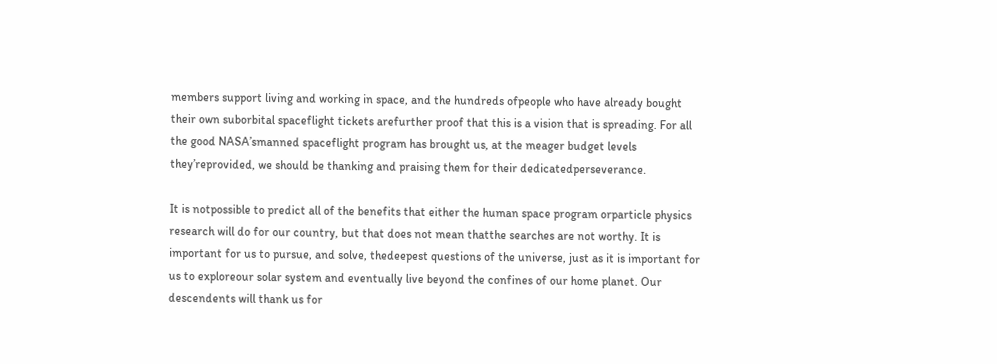members support living and working in space, and the hundreds ofpeople who have already bought their own suborbital spaceflight tickets arefurther proof that this is a vision that is spreading. For all the good NASA’smanned spaceflight program has brought us, at the meager budget levels they’reprovided, we should be thanking and praising them for their dedicatedperseverance.

It is notpossible to predict all of the benefits that either the human space program orparticle physics research will do for our country, but that does not mean thatthe searches are not worthy. It is important for us to pursue, and solve, thedeepest questions of the universe, just as it is important for us to exploreour solar system and eventually live beyond the confines of our home planet. Our descendents will thank us for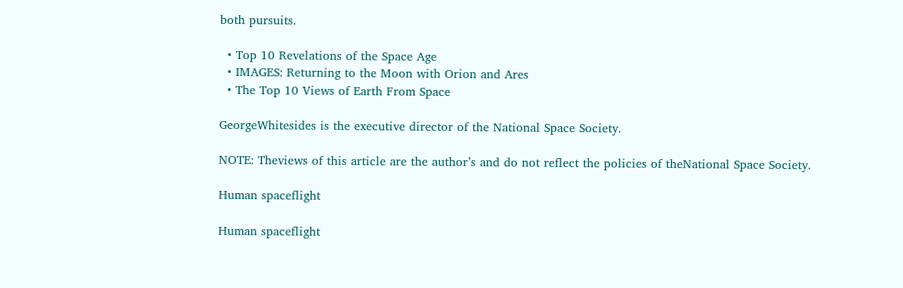both pursuits.

  • Top 10 Revelations of the Space Age
  • IMAGES: Returning to the Moon with Orion and Ares
  • The Top 10 Views of Earth From Space

GeorgeWhitesides is the executive director of the National Space Society.

NOTE: Theviews of this article are the author’s and do not reflect the policies of theNational Space Society.

Human spaceflight

Human spaceflight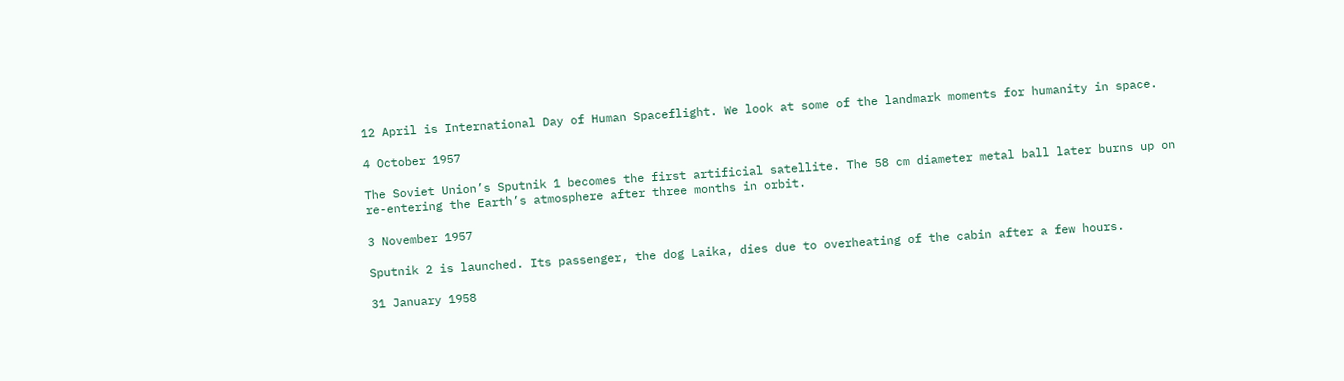12 April is International Day of Human Spaceflight. We look at some of the landmark moments for humanity in space.

4 October 1957

The Soviet Union’s Sputnik 1 becomes the first artificial satellite. The 58 cm diameter metal ball later burns up on re-entering the Earth’s atmosphere after three months in orbit.

3 November 1957

Sputnik 2 is launched. Its passenger, the dog Laika, dies due to overheating of the cabin after a few hours.

31 January 1958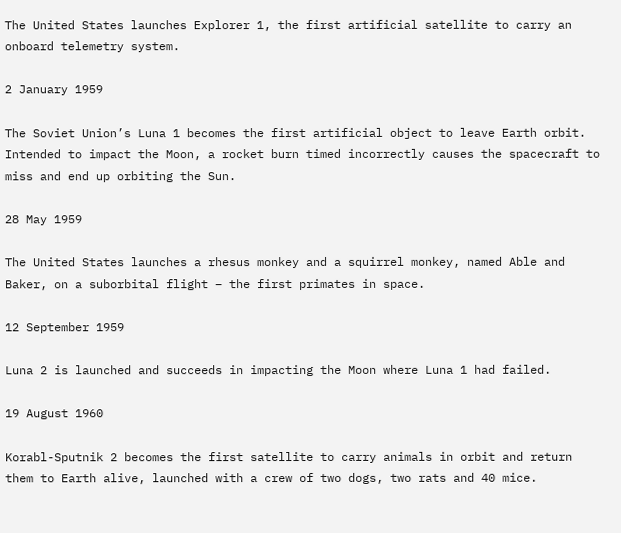The United States launches Explorer 1, the first artificial satellite to carry an onboard telemetry system.

2 January 1959

The Soviet Union’s Luna 1 becomes the first artificial object to leave Earth orbit. Intended to impact the Moon, a rocket burn timed incorrectly causes the spacecraft to miss and end up orbiting the Sun.

28 May 1959

The United States launches a rhesus monkey and a squirrel monkey, named Able and Baker, on a suborbital flight – the first primates in space.

12 September 1959

Luna 2 is launched and succeeds in impacting the Moon where Luna 1 had failed.

19 August 1960

Korabl-Sputnik 2 becomes the first satellite to carry animals in orbit and return them to Earth alive, launched with a crew of two dogs, two rats and 40 mice.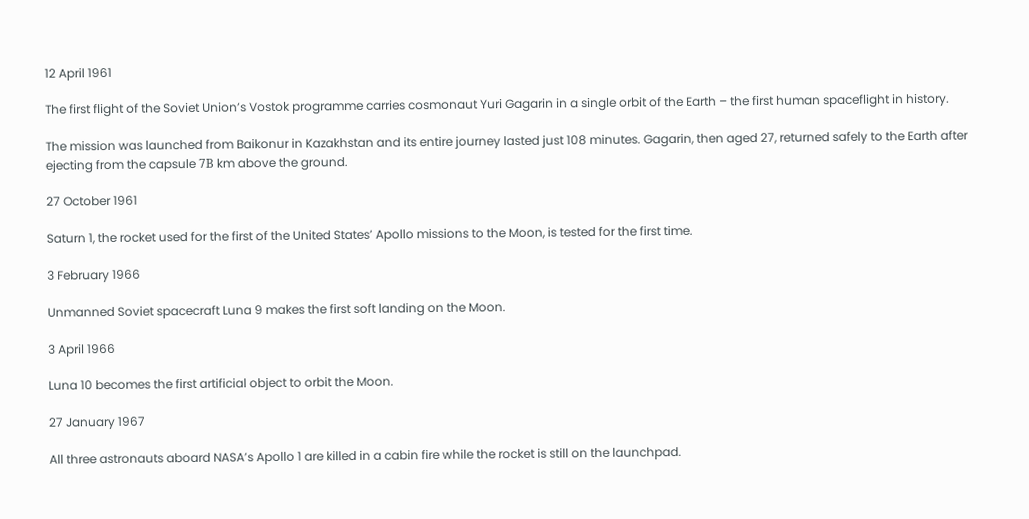12 April 1961

The first flight of the Soviet Union’s Vostok programme carries cosmonaut Yuri Gagarin in a single orbit of the Earth – the first human spaceflight in history.

The mission was launched from Baikonur in Kazakhstan and its entire journey lasted just 108 minutes. Gagarin, then aged 27, returned safely to the Earth after ejecting from the capsule 7В km above the ground.

27 October 1961

Saturn 1, the rocket used for the first of the United States’ Apollo missions to the Moon, is tested for the first time.

3 February 1966

Unmanned Soviet spacecraft Luna 9 makes the first soft landing on the Moon.

3 April 1966

Luna 10 becomes the first artificial object to orbit the Moon.

27 January 1967

All three astronauts aboard NASA’s Apollo 1 are killed in a cabin fire while the rocket is still on the launchpad.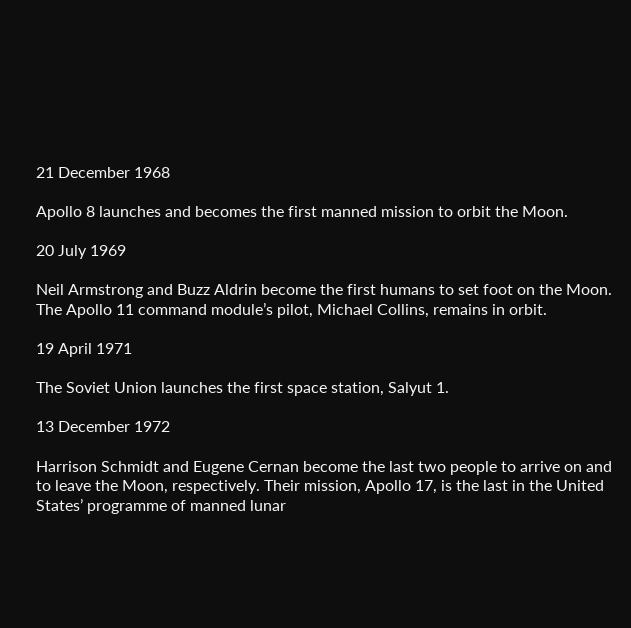21 December 1968

Apollo 8 launches and becomes the first manned mission to orbit the Moon.

20 July 1969

Neil Armstrong and Buzz Aldrin become the first humans to set foot on the Moon. The Apollo 11 command module’s pilot, Michael Collins, remains in orbit.

19 April 1971

The Soviet Union launches the first space station, Salyut 1.

13 December 1972

Harrison Schmidt and Eugene Cernan become the last two people to arrive on and to leave the Moon, respectively. Their mission, Apollo 17, is the last in the United States’ programme of manned lunar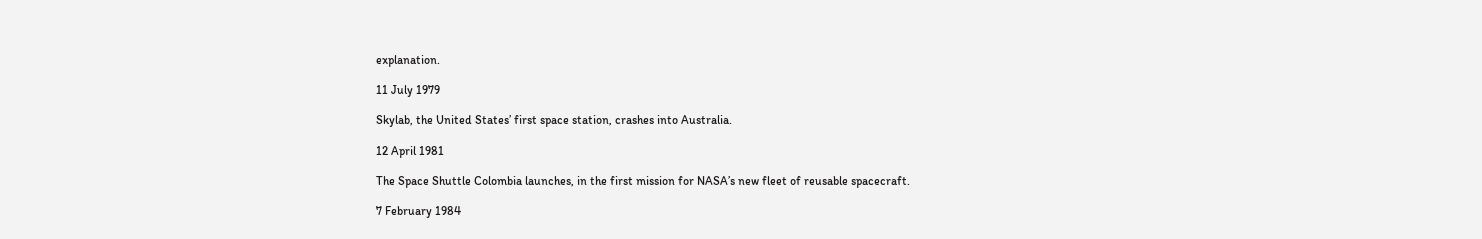explanation.

11 July 1979

Skylab, the United States’ first space station, crashes into Australia.

12 April 1981

The Space Shuttle Colombia launches, in the first mission for NASA’s new fleet of reusable spacecraft.

7 February 1984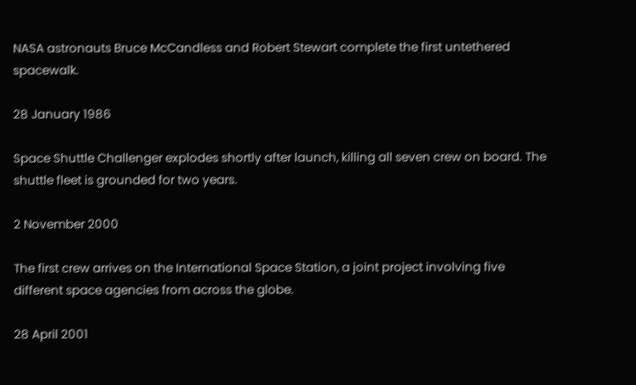NASA astronauts Bruce McCandless and Robert Stewart complete the first untethered spacewalk.

28 January 1986

Space Shuttle Challenger explodes shortly after launch, killing all seven crew on board. The shuttle fleet is grounded for two years.

2 November 2000

The first crew arrives on the International Space Station, a joint project involving five different space agencies from across the globe.

28 April 2001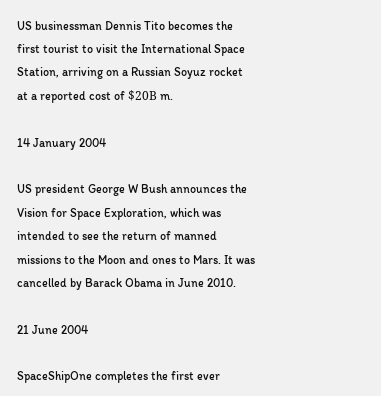US businessman Dennis Tito becomes the first tourist to visit the International Space Station, arriving on a Russian Soyuz rocket at a reported cost of $20В m.

14 January 2004

US president George W Bush announces the Vision for Space Exploration, which was intended to see the return of manned missions to the Moon and ones to Mars. It was cancelled by Barack Obama in June 2010.

21 June 2004

SpaceShipOne completes the first ever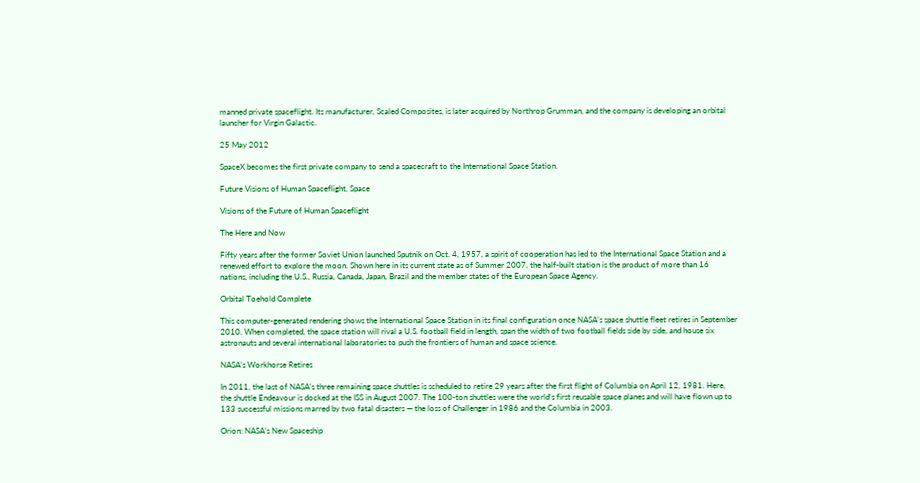manned private spaceflight. Its manufacturer, Scaled Composites, is later acquired by Northrop Grumman, and the company is developing an orbital launcher for Virgin Galactic.

25 May 2012

SpaceX becomes the first private company to send a spacecraft to the International Space Station.

Future Visions of Human Spaceflight, Space

Visions of the Future of Human Spaceflight

The Here and Now

Fifty years after the former Soviet Union launched Sputnik on Oct. 4, 1957, a spirit of cooperation has led to the International Space Station and a renewed effort to explore the moon. Shown here in its current state as of Summer 2007, the half-built station is the product of more than 16 nations, including the U.S., Russia, Canada, Japan, Brazil and the member states of the European Space Agency.

Orbital Toehold Complete

This computer-generated rendering shows the International Space Station in its final configuration once NASA’s space shuttle fleet retires in September 2010. When completed, the space station will rival a U.S. football field in length, span the width of two football fields side by side, and house six astronauts and several international laboratories to push the frontiers of human and space science.

NASA’s Workhorse Retires

In 2011, the last of NASA’s three remaining space shuttles is scheduled to retire 29 years after the first flight of Columbia on April 12, 1981. Here, the shuttle Endeavour is docked at the ISS in August 2007. The 100-ton shuttles were the world’s first reusable space planes and will have flown up to 133 successful missions marred by two fatal disasters — the loss of Challenger in 1986 and the Columbia in 2003.

Orion: NASA’s New Spaceship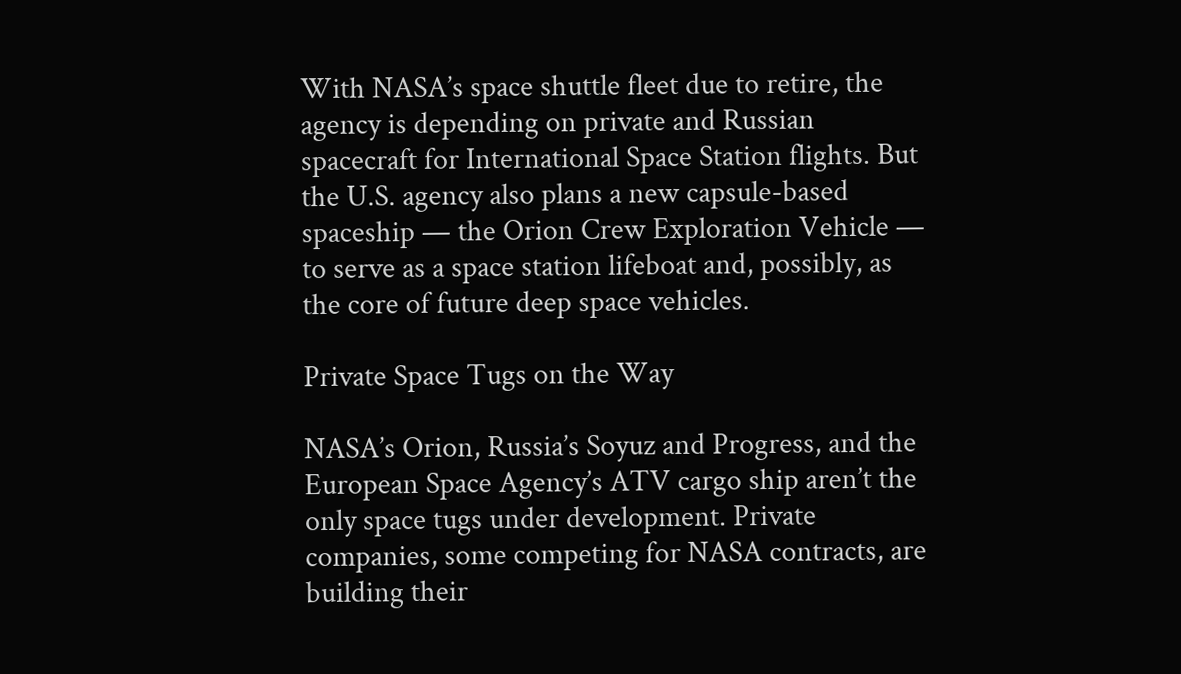With NASA’s space shuttle fleet due to retire, the agency is depending on private and Russian spacecraft for International Space Station flights. But the U.S. agency also plans a new capsule-based spaceship — the Orion Crew Exploration Vehicle — to serve as a space station lifeboat and, possibly, as the core of future deep space vehicles.

Private Space Tugs on the Way

NASA’s Orion, Russia’s Soyuz and Progress, and the European Space Agency’s ATV cargo ship aren’t the only space tugs under development. Private companies, some competing for NASA contracts, are building their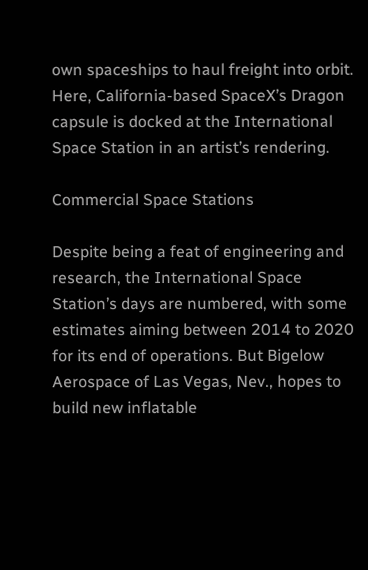own spaceships to haul freight into orbit. Here, California-based SpaceX’s Dragon capsule is docked at the International Space Station in an artist’s rendering.

Commercial Space Stations

Despite being a feat of engineering and research, the International Space Station’s days are numbered, with some estimates aiming between 2014 to 2020 for its end of operations. But Bigelow Aerospace of Las Vegas, Nev., hopes to build new inflatable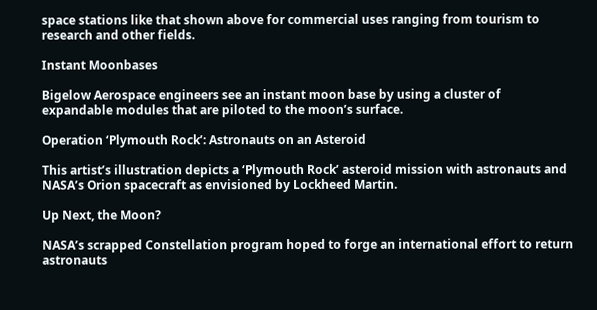space stations like that shown above for commercial uses ranging from tourism to research and other fields.

Instant Moonbases

Bigelow Aerospace engineers see an instant moon base by using a cluster of expandable modules that are piloted to the moon’s surface.

Operation ‘Plymouth Rock’: Astronauts on an Asteroid

This artist’s illustration depicts a ‘Plymouth Rock’ asteroid mission with astronauts and NASA’s Orion spacecraft as envisioned by Lockheed Martin.

Up Next, the Moon?

NASA’s scrapped Constellation program hoped to forge an international effort to return astronauts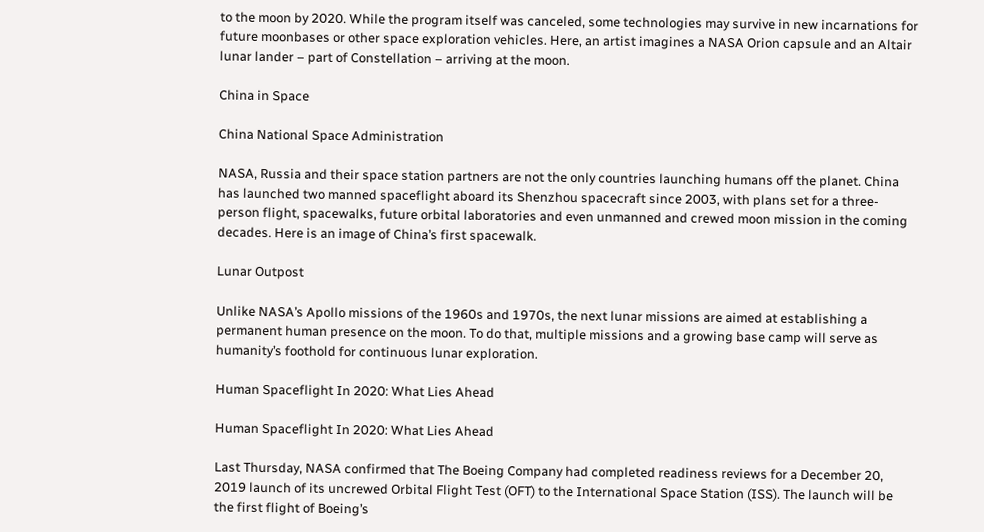to the moon by 2020. While the program itself was canceled, some technologies may survive in new incarnations for future moonbases or other space exploration vehicles. Here, an artist imagines a NASA Orion capsule and an Altair lunar lander – part of Constellation – arriving at the moon.

China in Space

China National Space Administration

NASA, Russia and their space station partners are not the only countries launching humans off the planet. China has launched two manned spaceflight aboard its Shenzhou spacecraft since 2003, with plans set for a three-person flight, spacewalks, future orbital laboratories and even unmanned and crewed moon mission in the coming decades. Here is an image of China’s first spacewalk.

Lunar Outpost

Unlike NASA’s Apollo missions of the 1960s and 1970s, the next lunar missions are aimed at establishing a permanent human presence on the moon. To do that, multiple missions and a growing base camp will serve as humanity’s foothold for continuous lunar exploration.

Human Spaceflight In 2020: What Lies Ahead

Human Spaceflight In 2020: What Lies Ahead

Last Thursday, NASA confirmed that The Boeing Company had completed readiness reviews for a December 20, 2019 launch of its uncrewed Orbital Flight Test (OFT) to the International Space Station (ISS). The launch will be the first flight of Boeing’s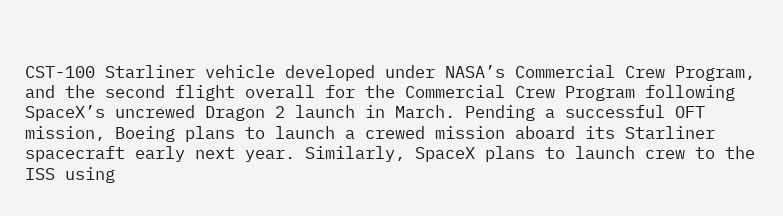CST-100 Starliner vehicle developed under NASA’s Commercial Crew Program, and the second flight overall for the Commercial Crew Program following SpaceX’s uncrewed Dragon 2 launch in March. Pending a successful OFT mission, Boeing plans to launch a crewed mission aboard its Starliner spacecraft early next year. Similarly, SpaceX plans to launch crew to the ISS using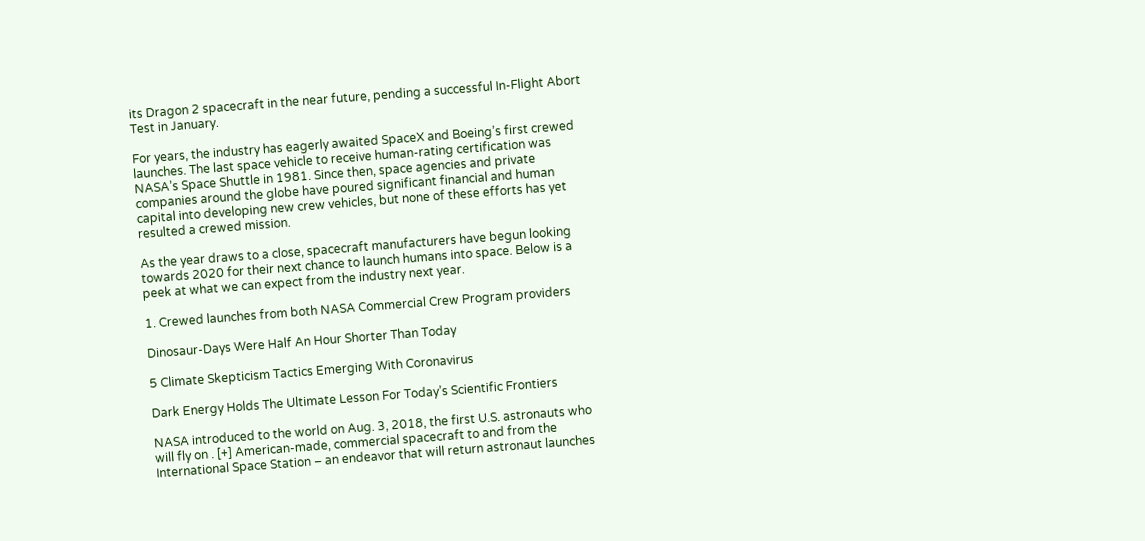its Dragon 2 spacecraft in the near future, pending a successful In-Flight Abort Test in January.

For years, the industry has eagerly awaited SpaceX and Boeing’s first crewed launches. The last space vehicle to receive human-rating certification was NASA’s Space Shuttle in 1981. Since then, space agencies and private companies around the globe have poured significant financial and human capital into developing new crew vehicles, but none of these efforts has yet resulted a crewed mission.

As the year draws to a close, spacecraft manufacturers have begun looking towards 2020 for their next chance to launch humans into space. Below is a peek at what we can expect from the industry next year.

1. Crewed launches from both NASA Commercial Crew Program providers

Dinosaur-Days Were Half An Hour Shorter Than Today

5 Climate Skepticism Tactics Emerging With Coronavirus

Dark Energy Holds The Ultimate Lesson For Today’s Scientific Frontiers

NASA introduced to the world on Aug. 3, 2018, the first U.S. astronauts who will fly on . [+] American-made, commercial spacecraft to and from the International Space Station – an endeavor that will return astronaut launches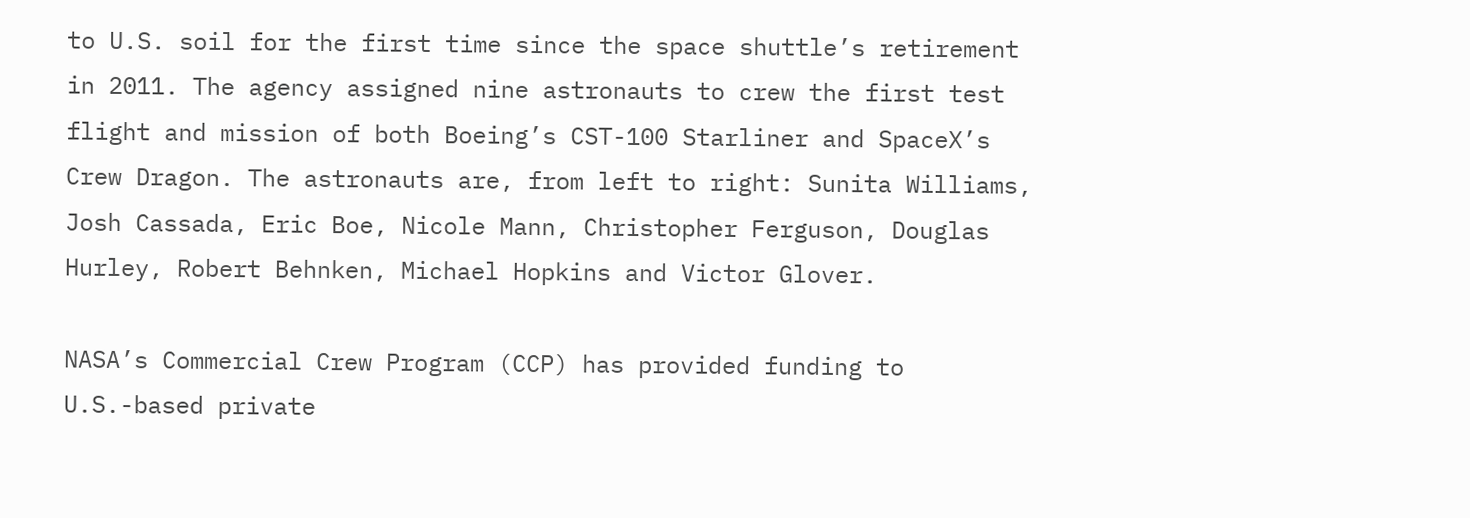to U.S. soil for the first time since the space shuttle’s retirement in 2011. The agency assigned nine astronauts to crew the first test flight and mission of both Boeing’s CST-100 Starliner and SpaceX’s Crew Dragon. The astronauts are, from left to right: Sunita Williams, Josh Cassada, Eric Boe, Nicole Mann, Christopher Ferguson, Douglas Hurley, Robert Behnken, Michael Hopkins and Victor Glover.

NASA’s Commercial Crew Program (CCP) has provided funding to U.S.-based private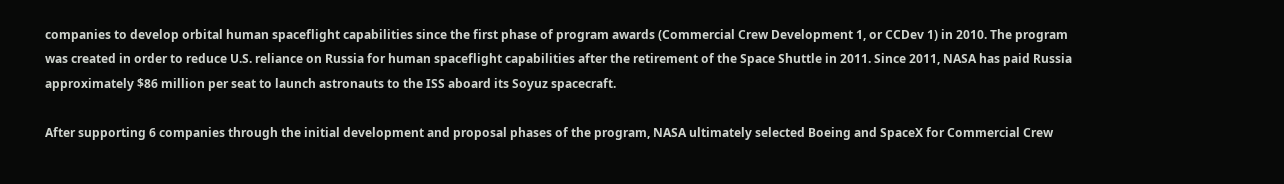companies to develop orbital human spaceflight capabilities since the first phase of program awards (Commercial Crew Development 1, or CCDev 1) in 2010. The program was created in order to reduce U.S. reliance on Russia for human spaceflight capabilities after the retirement of the Space Shuttle in 2011. Since 2011, NASA has paid Russia approximately $86 million per seat to launch astronauts to the ISS aboard its Soyuz spacecraft.

After supporting 6 companies through the initial development and proposal phases of the program, NASA ultimately selected Boeing and SpaceX for Commercial Crew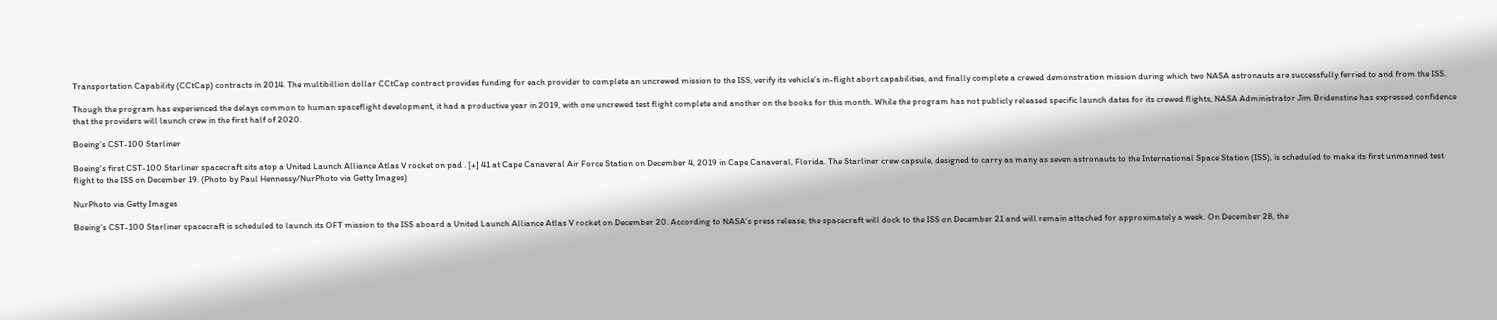Transportation Capability (CCtCap) contracts in 2014. The multibillion dollar CCtCap contract provides funding for each provider to complete an uncrewed mission to the ISS, verify its vehicle’s in-flight abort capabilities, and finally complete a crewed demonstration mission during which two NASA astronauts are successfully ferried to and from the ISS.

Though the program has experienced the delays common to human spaceflight development, it had a productive year in 2019, with one uncrewed test flight complete and another on the books for this month. While the program has not publicly released specific launch dates for its crewed flights, NASA Administrator Jim Bridenstine has expressed confidence that the providers will launch crew in the first half of 2020.

Boeing’s CST-100 Starliner

Boeing’s first CST-100 Starliner spacecraft sits atop a United Launch Alliance Atlas V rocket on pad . [+] 41 at Cape Canaveral Air Force Station on December 4, 2019 in Cape Canaveral, Florida. The Starliner crew capsule, designed to carry as many as seven astronauts to the International Space Station (ISS), is scheduled to make its first unmanned test flight to the ISS on December 19. (Photo by Paul Hennessy/NurPhoto via Getty Images)

NurPhoto via Getty Images

Boeing’s CST-100 Starliner spacecraft is scheduled to launch its OFT mission to the ISS aboard a United Launch Alliance Atlas V rocket on December 20. According to NASA’s press release, the spacecraft will dock to the ISS on December 21 and will remain attached for approximately a week. On December 28, the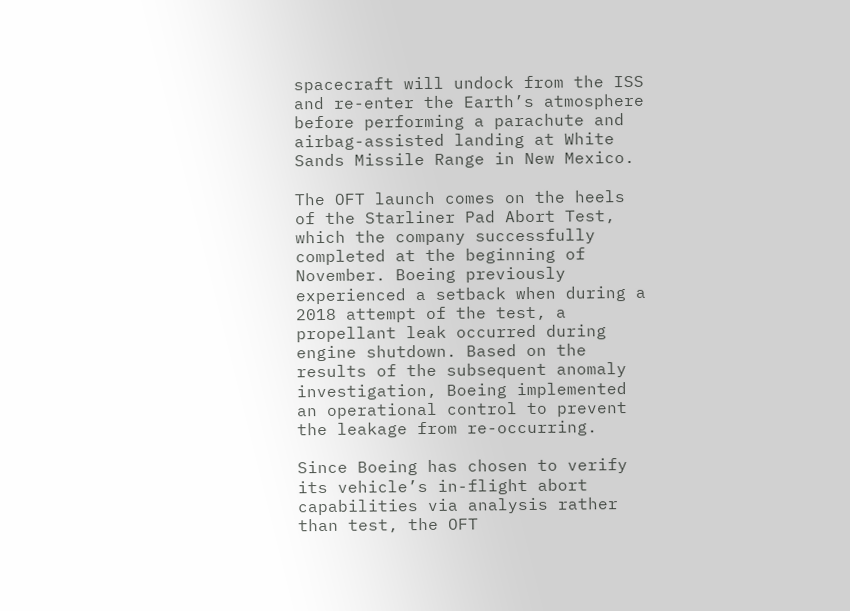spacecraft will undock from the ISS and re-enter the Earth’s atmosphere before performing a parachute and airbag-assisted landing at White Sands Missile Range in New Mexico.

The OFT launch comes on the heels of the Starliner Pad Abort Test, which the company successfully completed at the beginning of November. Boeing previously experienced a setback when during a 2018 attempt of the test, a propellant leak occurred during engine shutdown. Based on the results of the subsequent anomaly investigation, Boeing implemented an operational control to prevent the leakage from re-occurring.

Since Boeing has chosen to verify its vehicle’s in-flight abort capabilities via analysis rather than test, the OFT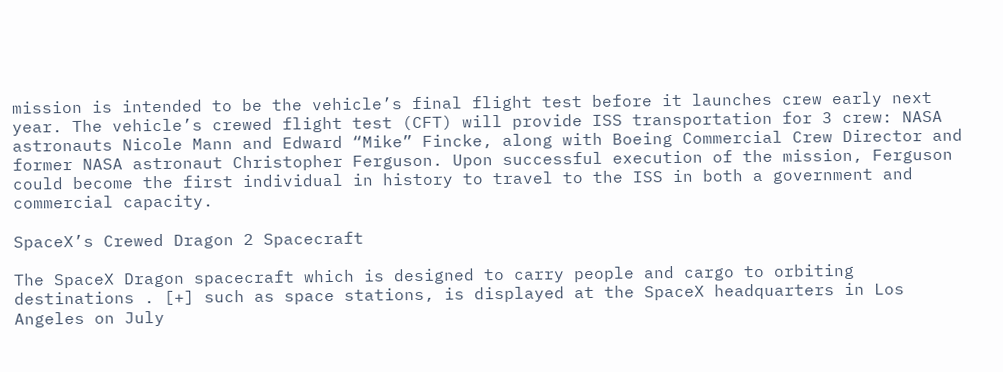mission is intended to be the vehicle’s final flight test before it launches crew early next year. The vehicle’s crewed flight test (CFT) will provide ISS transportation for 3 crew: NASA astronauts Nicole Mann and Edward “Mike” Fincke, along with Boeing Commercial Crew Director and former NASA astronaut Christopher Ferguson. Upon successful execution of the mission, Ferguson could become the first individual in history to travel to the ISS in both a government and commercial capacity.

SpaceX’s Crewed Dragon 2 Spacecraft

The SpaceX Dragon spacecraft which is designed to carry people and cargo to orbiting destinations . [+] such as space stations, is displayed at the SpaceX headquarters in Los Angeles on July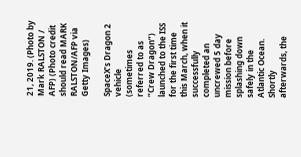21, 2019. (Photo by Mark RALSTON / AFP) (Photo credit should read MARK RALSTON/AFP via Getty Images)

SpaceX’s Dragon 2 vehicle (sometimes referred to as “Crew Dragon”) launched to the ISS for the first time this March, when it successfully completed an uncrewed 5 day mission before splashing down safely in the Atlantic Ocean. Shortly afterwards, the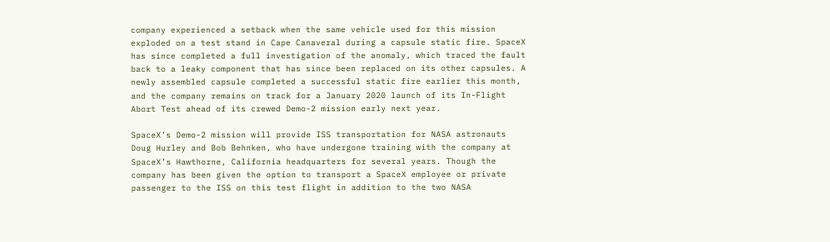company experienced a setback when the same vehicle used for this mission exploded on a test stand in Cape Canaveral during a capsule static fire. SpaceX has since completed a full investigation of the anomaly, which traced the fault back to a leaky component that has since been replaced on its other capsules. A newly assembled capsule completed a successful static fire earlier this month, and the company remains on track for a January 2020 launch of its In-Flight Abort Test ahead of its crewed Demo-2 mission early next year.

SpaceX’s Demo-2 mission will provide ISS transportation for NASA astronauts Doug Hurley and Bob Behnken, who have undergone training with the company at SpaceX’s Hawthorne, California headquarters for several years. Though the company has been given the option to transport a SpaceX employee or private passenger to the ISS on this test flight in addition to the two NASA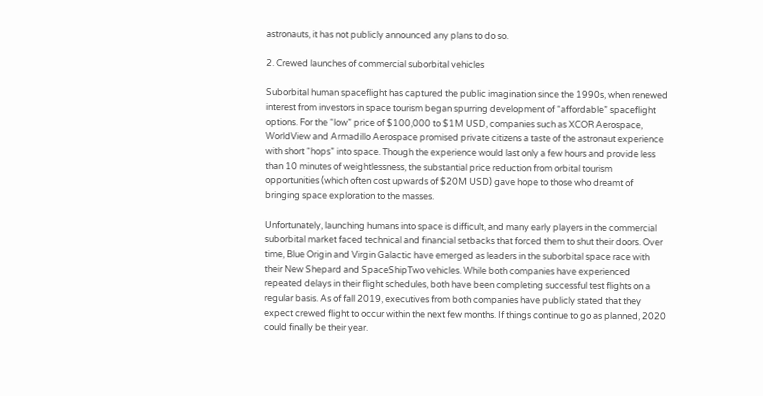astronauts, it has not publicly announced any plans to do so.

2. Crewed launches of commercial suborbital vehicles

Suborbital human spaceflight has captured the public imagination since the 1990s, when renewed interest from investors in space tourism began spurring development of “affordable” spaceflight options. For the “low” price of $100,000 to $1M USD, companies such as XCOR Aerospace, WorldView and Armadillo Aerospace promised private citizens a taste of the astronaut experience with short “hops” into space. Though the experience would last only a few hours and provide less than 10 minutes of weightlessness, the substantial price reduction from orbital tourism opportunities (which often cost upwards of $20M USD) gave hope to those who dreamt of bringing space exploration to the masses.

Unfortunately, launching humans into space is difficult, and many early players in the commercial suborbital market faced technical and financial setbacks that forced them to shut their doors. Over time, Blue Origin and Virgin Galactic have emerged as leaders in the suborbital space race with their New Shepard and SpaceShipTwo vehicles. While both companies have experienced repeated delays in their flight schedules, both have been completing successful test flights on a regular basis. As of fall 2019, executives from both companies have publicly stated that they expect crewed flight to occur within the next few months. If things continue to go as planned, 2020 could finally be their year.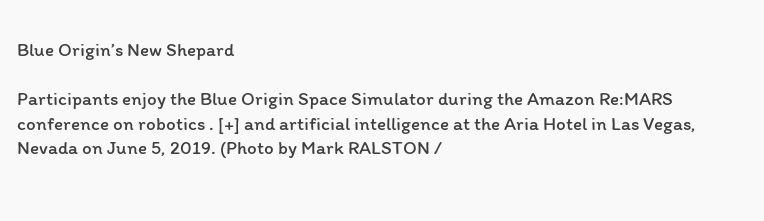Blue Origin’s New Shepard

Participants enjoy the Blue Origin Space Simulator during the Amazon Re:MARS conference on robotics . [+] and artificial intelligence at the Aria Hotel in Las Vegas, Nevada on June 5, 2019. (Photo by Mark RALSTON /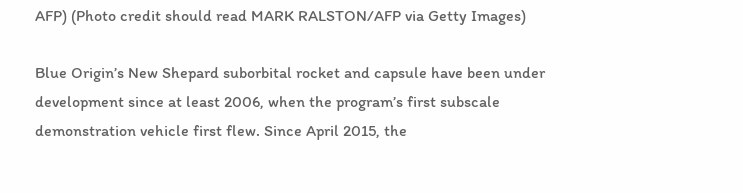AFP) (Photo credit should read MARK RALSTON/AFP via Getty Images)

Blue Origin’s New Shepard suborbital rocket and capsule have been under development since at least 2006, when the program’s first subscale demonstration vehicle first flew. Since April 2015, the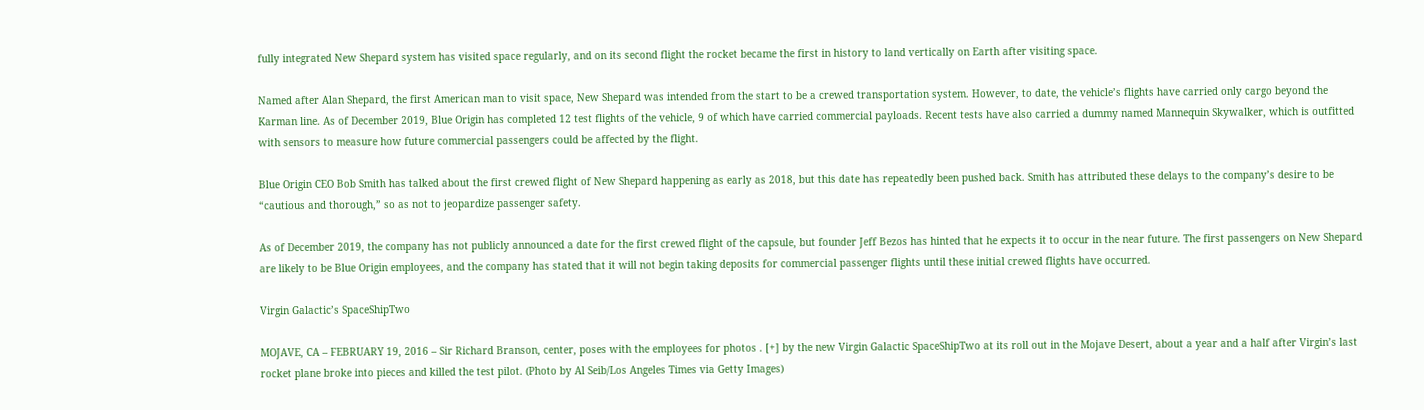fully integrated New Shepard system has visited space regularly, and on its second flight the rocket became the first in history to land vertically on Earth after visiting space.

Named after Alan Shepard, the first American man to visit space, New Shepard was intended from the start to be a crewed transportation system. However, to date, the vehicle’s flights have carried only cargo beyond the Karman line. As of December 2019, Blue Origin has completed 12 test flights of the vehicle, 9 of which have carried commercial payloads. Recent tests have also carried a dummy named Mannequin Skywalker, which is outfitted with sensors to measure how future commercial passengers could be affected by the flight.

Blue Origin CEO Bob Smith has talked about the first crewed flight of New Shepard happening as early as 2018, but this date has repeatedly been pushed back. Smith has attributed these delays to the company’s desire to be “cautious and thorough,” so as not to jeopardize passenger safety.

As of December 2019, the company has not publicly announced a date for the first crewed flight of the capsule, but founder Jeff Bezos has hinted that he expects it to occur in the near future. The first passengers on New Shepard are likely to be Blue Origin employees, and the company has stated that it will not begin taking deposits for commercial passenger flights until these initial crewed flights have occurred.

Virgin Galactic’s SpaceShipTwo

MOJAVE, CA – FEBRUARY 19, 2016 – Sir Richard Branson, center, poses with the employees for photos . [+] by the new Virgin Galactic SpaceShipTwo at its roll out in the Mojave Desert, about a year and a half after Virgin’s last rocket plane broke into pieces and killed the test pilot. (Photo by Al Seib/Los Angeles Times via Getty Images)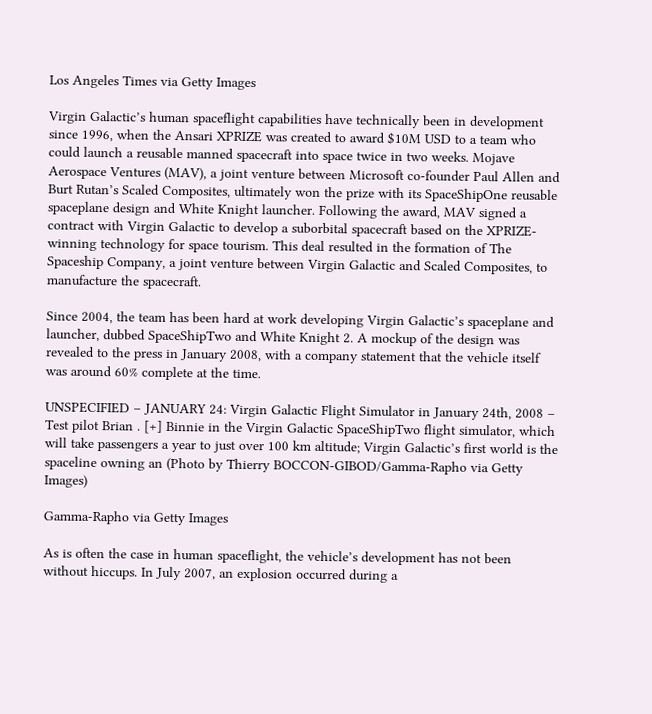Los Angeles Times via Getty Images

Virgin Galactic’s human spaceflight capabilities have technically been in development since 1996, when the Ansari XPRIZE was created to award $10M USD to a team who could launch a reusable manned spacecraft into space twice in two weeks. Mojave Aerospace Ventures (MAV), a joint venture between Microsoft co-founder Paul Allen and Burt Rutan’s Scaled Composites, ultimately won the prize with its SpaceShipOne reusable spaceplane design and White Knight launcher. Following the award, MAV signed a contract with Virgin Galactic to develop a suborbital spacecraft based on the XPRIZE-winning technology for space tourism. This deal resulted in the formation of The Spaceship Company, a joint venture between Virgin Galactic and Scaled Composites, to manufacture the spacecraft.

Since 2004, the team has been hard at work developing Virgin Galactic’s spaceplane and launcher, dubbed SpaceShipTwo and White Knight 2. A mockup of the design was revealed to the press in January 2008, with a company statement that the vehicle itself was around 60% complete at the time.

UNSPECIFIED – JANUARY 24: Virgin Galactic Flight Simulator in January 24th, 2008 – Test pilot Brian . [+] Binnie in the Virgin Galactic SpaceShipTwo flight simulator, which will take passengers a year to just over 100 km altitude; Virgin Galactic’s first world is the spaceline owning an (Photo by Thierry BOCCON-GIBOD/Gamma-Rapho via Getty Images)

Gamma-Rapho via Getty Images

As is often the case in human spaceflight, the vehicle’s development has not been without hiccups. In July 2007, an explosion occurred during a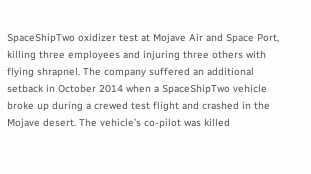SpaceShipTwo oxidizer test at Mojave Air and Space Port, killing three employees and injuring three others with flying shrapnel. The company suffered an additional setback in October 2014 when a SpaceShipTwo vehicle broke up during a crewed test flight and crashed in the Mojave desert. The vehicle’s co-pilot was killed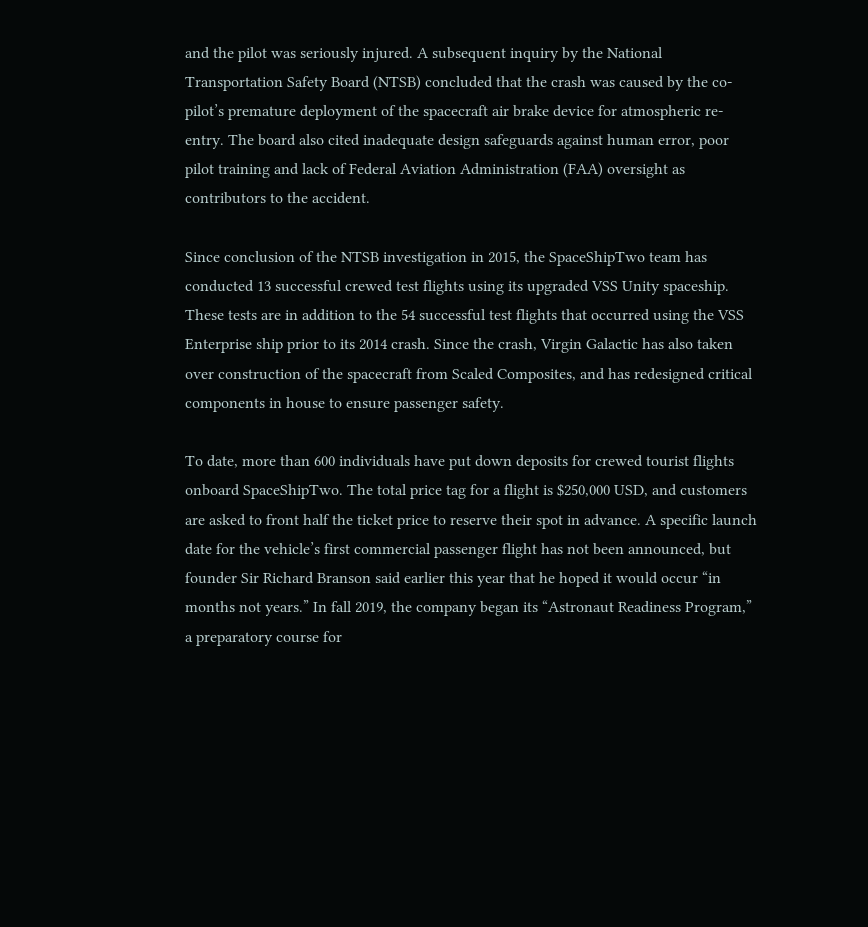and the pilot was seriously injured. A subsequent inquiry by the National Transportation Safety Board (NTSB) concluded that the crash was caused by the co-pilot’s premature deployment of the spacecraft air brake device for atmospheric re-entry. The board also cited inadequate design safeguards against human error, poor pilot training and lack of Federal Aviation Administration (FAA) oversight as contributors to the accident.

Since conclusion of the NTSB investigation in 2015, the SpaceShipTwo team has conducted 13 successful crewed test flights using its upgraded VSS Unity spaceship. These tests are in addition to the 54 successful test flights that occurred using the VSS Enterprise ship prior to its 2014 crash. Since the crash, Virgin Galactic has also taken over construction of the spacecraft from Scaled Composites, and has redesigned critical components in house to ensure passenger safety.

To date, more than 600 individuals have put down deposits for crewed tourist flights onboard SpaceShipTwo. The total price tag for a flight is $250,000 USD, and customers are asked to front half the ticket price to reserve their spot in advance. A specific launch date for the vehicle’s first commercial passenger flight has not been announced, but founder Sir Richard Branson said earlier this year that he hoped it would occur “in months not years.” In fall 2019, the company began its “Astronaut Readiness Program,” a preparatory course for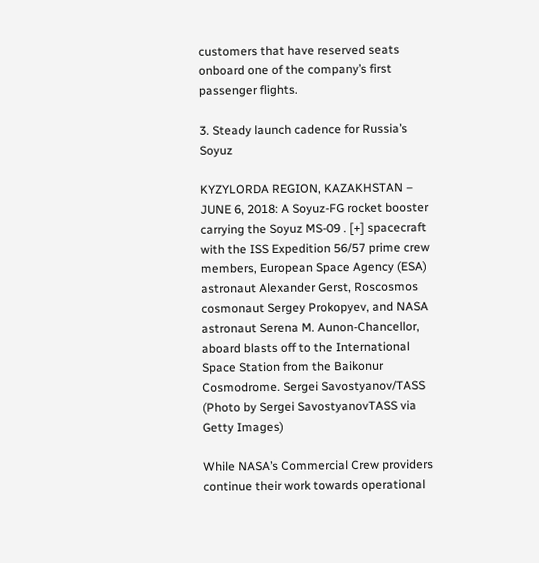customers that have reserved seats onboard one of the company’s first passenger flights.

3. Steady launch cadence for Russia’s Soyuz

KYZYLORDA REGION, KAZAKHSTAN – JUNE 6, 2018: A Soyuz-FG rocket booster carrying the Soyuz MS-09 . [+] spacecraft with the ISS Expedition 56/57 prime crew members, European Space Agency (ESA) astronaut Alexander Gerst, Roscosmos cosmonaut Sergey Prokopyev, and NASA astronaut Serena M. Aunon-Chancellor, aboard blasts off to the International Space Station from the Baikonur Cosmodrome. Sergei Savostyanov/TASS (Photo by Sergei SavostyanovTASS via Getty Images)

While NASA’s Commercial Crew providers continue their work towards operational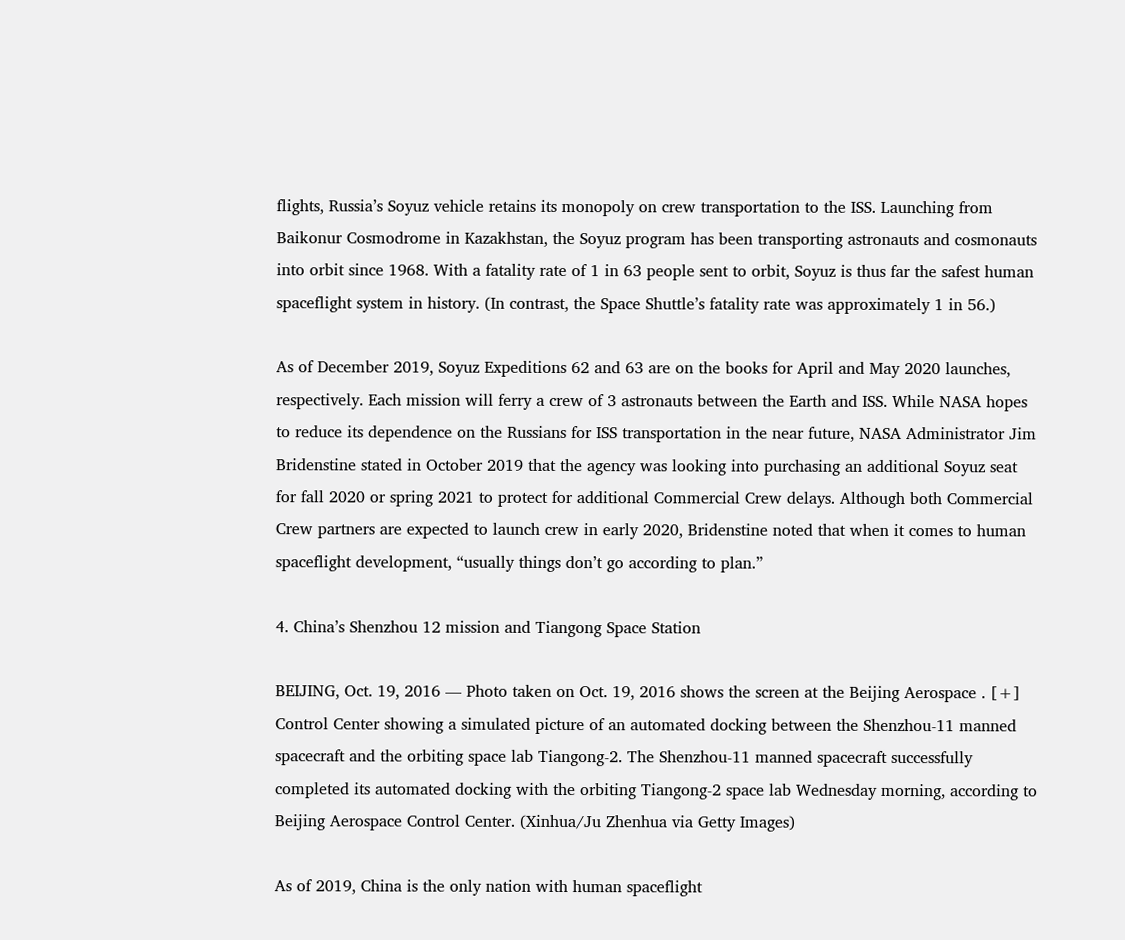flights, Russia’s Soyuz vehicle retains its monopoly on crew transportation to the ISS. Launching from Baikonur Cosmodrome in Kazakhstan, the Soyuz program has been transporting astronauts and cosmonauts into orbit since 1968. With a fatality rate of 1 in 63 people sent to orbit, Soyuz is thus far the safest human spaceflight system in history. (In contrast, the Space Shuttle’s fatality rate was approximately 1 in 56.)

As of December 2019, Soyuz Expeditions 62 and 63 are on the books for April and May 2020 launches, respectively. Each mission will ferry a crew of 3 astronauts between the Earth and ISS. While NASA hopes to reduce its dependence on the Russians for ISS transportation in the near future, NASA Administrator Jim Bridenstine stated in October 2019 that the agency was looking into purchasing an additional Soyuz seat for fall 2020 or spring 2021 to protect for additional Commercial Crew delays. Although both Commercial Crew partners are expected to launch crew in early 2020, Bridenstine noted that when it comes to human spaceflight development, “usually things don’t go according to plan.”

4. China’s Shenzhou 12 mission and Tiangong Space Station

BEIJING, Oct. 19, 2016 — Photo taken on Oct. 19, 2016 shows the screen at the Beijing Aerospace . [+] Control Center showing a simulated picture of an automated docking between the Shenzhou-11 manned spacecraft and the orbiting space lab Tiangong-2. The Shenzhou-11 manned spacecraft successfully completed its automated docking with the orbiting Tiangong-2 space lab Wednesday morning, according to Beijing Aerospace Control Center. (Xinhua/Ju Zhenhua via Getty Images)

As of 2019, China is the only nation with human spaceflight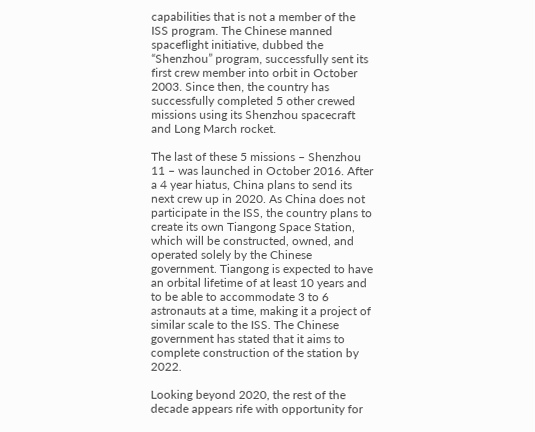capabilities that is not a member of the ISS program. The Chinese manned spaceflight initiative, dubbed the “Shenzhou” program, successfully sent its first crew member into orbit in October 2003. Since then, the country has successfully completed 5 other crewed missions using its Shenzhou spacecraft and Long March rocket.

The last of these 5 missions – Shenzhou 11 – was launched in October 2016. After a 4 year hiatus, China plans to send its next crew up in 2020. As China does not participate in the ISS, the country plans to create its own Tiangong Space Station, which will be constructed, owned, and operated solely by the Chinese government. Tiangong is expected to have an orbital lifetime of at least 10 years and to be able to accommodate 3 to 6 astronauts at a time, making it a project of similar scale to the ISS. The Chinese government has stated that it aims to complete construction of the station by 2022.

Looking beyond 2020, the rest of the decade appears rife with opportunity for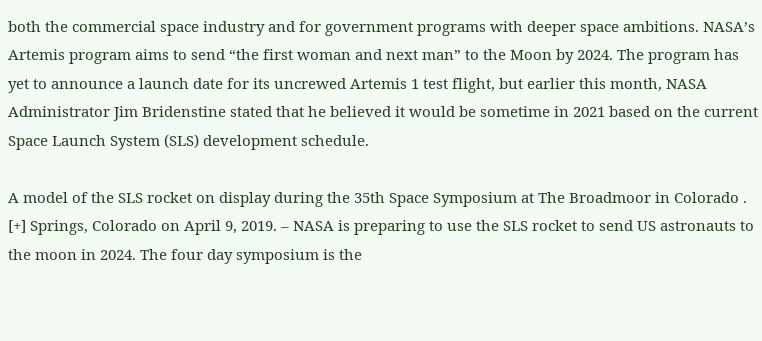both the commercial space industry and for government programs with deeper space ambitions. NASA’s Artemis program aims to send “the first woman and next man” to the Moon by 2024. The program has yet to announce a launch date for its uncrewed Artemis 1 test flight, but earlier this month, NASA Administrator Jim Bridenstine stated that he believed it would be sometime in 2021 based on the current Space Launch System (SLS) development schedule.

A model of the SLS rocket on display during the 35th Space Symposium at The Broadmoor in Colorado . [+] Springs, Colorado on April 9, 2019. – NASA is preparing to use the SLS rocket to send US astronauts to the moon in 2024. The four day symposium is the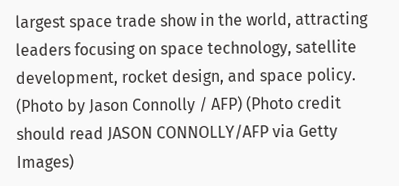largest space trade show in the world, attracting leaders focusing on space technology, satellite development, rocket design, and space policy. (Photo by Jason Connolly / AFP) (Photo credit should read JASON CONNOLLY/AFP via Getty Images)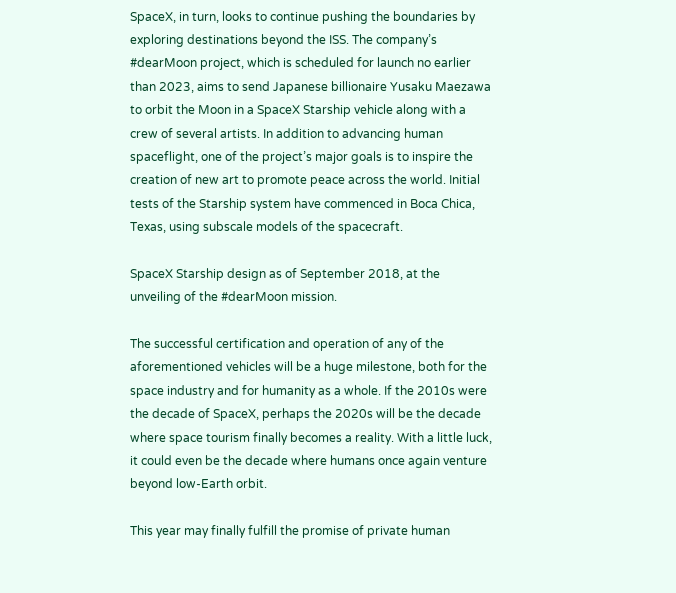SpaceX, in turn, looks to continue pushing the boundaries by exploring destinations beyond the ISS. The company’s #dearMoon project, which is scheduled for launch no earlier than 2023, aims to send Japanese billionaire Yusaku Maezawa to orbit the Moon in a SpaceX Starship vehicle along with a crew of several artists. In addition to advancing human spaceflight, one of the project’s major goals is to inspire the creation of new art to promote peace across the world. Initial tests of the Starship system have commenced in Boca Chica, Texas, using subscale models of the spacecraft.

SpaceX Starship design as of September 2018, at the unveiling of the #dearMoon mission.

The successful certification and operation of any of the aforementioned vehicles will be a huge milestone, both for the space industry and for humanity as a whole. If the 2010s were the decade of SpaceX, perhaps the 2020s will be the decade where space tourism finally becomes a reality. With a little luck, it could even be the decade where humans once again venture beyond low-Earth orbit.

This year may finally fulfill the promise of private human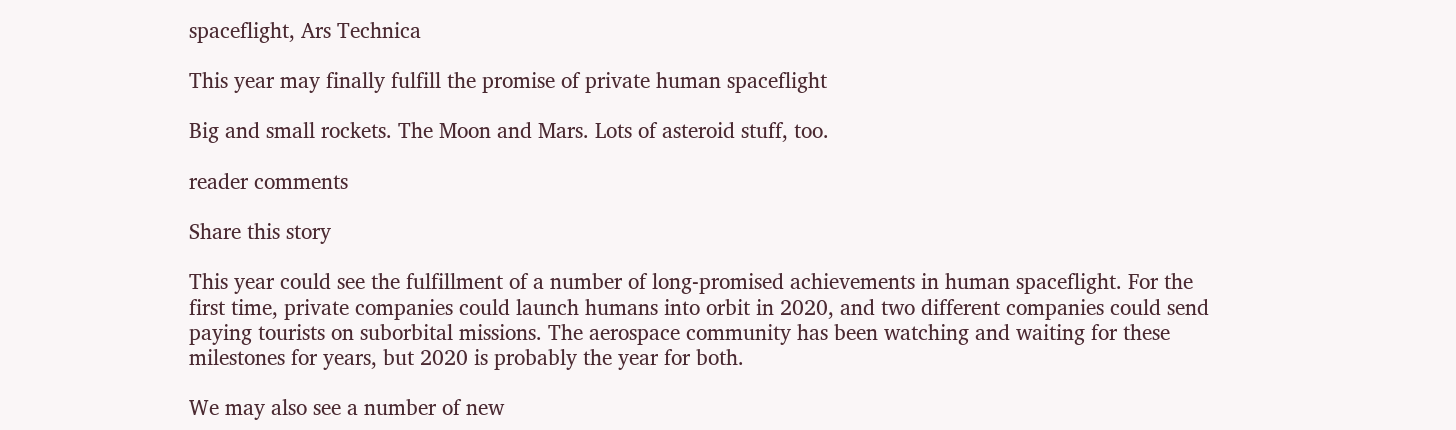spaceflight, Ars Technica

This year may finally fulfill the promise of private human spaceflight

Big and small rockets. The Moon and Mars. Lots of asteroid stuff, too.

reader comments

Share this story

This year could see the fulfillment of a number of long-promised achievements in human spaceflight. For the first time, private companies could launch humans into orbit in 2020, and two different companies could send paying tourists on suborbital missions. The aerospace community has been watching and waiting for these milestones for years, but 2020 is probably the year for both.

We may also see a number of new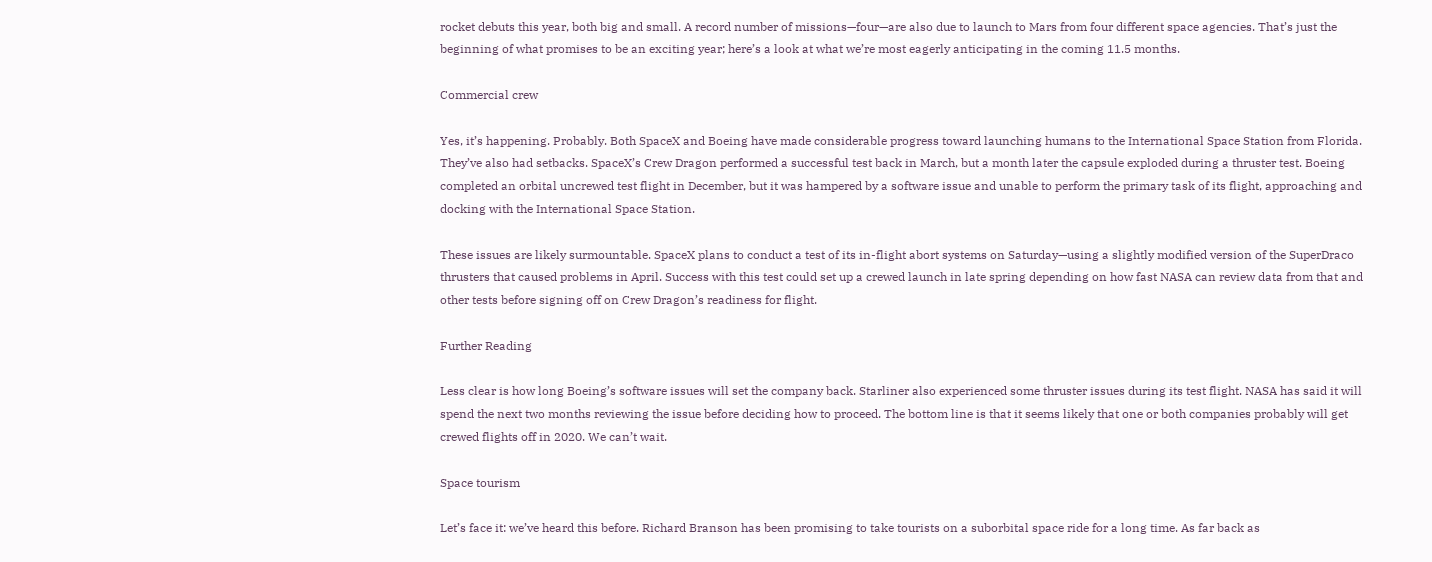rocket debuts this year, both big and small. A record number of missions—four—are also due to launch to Mars from four different space agencies. That’s just the beginning of what promises to be an exciting year; here’s a look at what we’re most eagerly anticipating in the coming 11.5 months.

Commercial crew

Yes, it’s happening. Probably. Both SpaceX and Boeing have made considerable progress toward launching humans to the International Space Station from Florida. They’ve also had setbacks. SpaceX’s Crew Dragon performed a successful test back in March, but a month later the capsule exploded during a thruster test. Boeing completed an orbital uncrewed test flight in December, but it was hampered by a software issue and unable to perform the primary task of its flight, approaching and docking with the International Space Station.

These issues are likely surmountable. SpaceX plans to conduct a test of its in-flight abort systems on Saturday—using a slightly modified version of the SuperDraco thrusters that caused problems in April. Success with this test could set up a crewed launch in late spring depending on how fast NASA can review data from that and other tests before signing off on Crew Dragon’s readiness for flight.

Further Reading

Less clear is how long Boeing’s software issues will set the company back. Starliner also experienced some thruster issues during its test flight. NASA has said it will spend the next two months reviewing the issue before deciding how to proceed. The bottom line is that it seems likely that one or both companies probably will get crewed flights off in 2020. We can’t wait.

Space tourism

Let’s face it: we’ve heard this before. Richard Branson has been promising to take tourists on a suborbital space ride for a long time. As far back as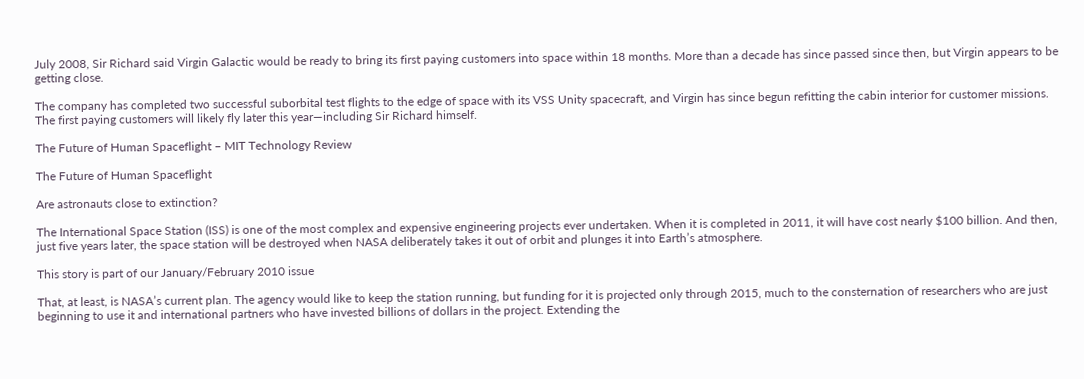July 2008, Sir Richard said Virgin Galactic would be ready to bring its first paying customers into space within 18 months. More than a decade has since passed since then, but Virgin appears to be getting close.

The company has completed two successful suborbital test flights to the edge of space with its VSS Unity spacecraft, and Virgin has since begun refitting the cabin interior for customer missions. The first paying customers will likely fly later this year—including Sir Richard himself.

The Future of Human Spaceflight – MIT Technology Review

The Future of Human Spaceflight

Are astronauts close to extinction?

The International Space Station (ISS) is one of the most complex and expensive engineering projects ever undertaken. When it is completed in 2011, it will have cost nearly $100 billion. And then, just five years later, the space station will be destroyed when NASA deliberately takes it out of orbit and plunges it into Earth’s atmosphere.

This story is part of our January/February 2010 issue

That, at least, is NASA’s current plan. The agency would like to keep the station running, but funding for it is projected only through 2015, much to the consternation of researchers who are just beginning to use it and international partners who have invested billions of dollars in the project. Extending the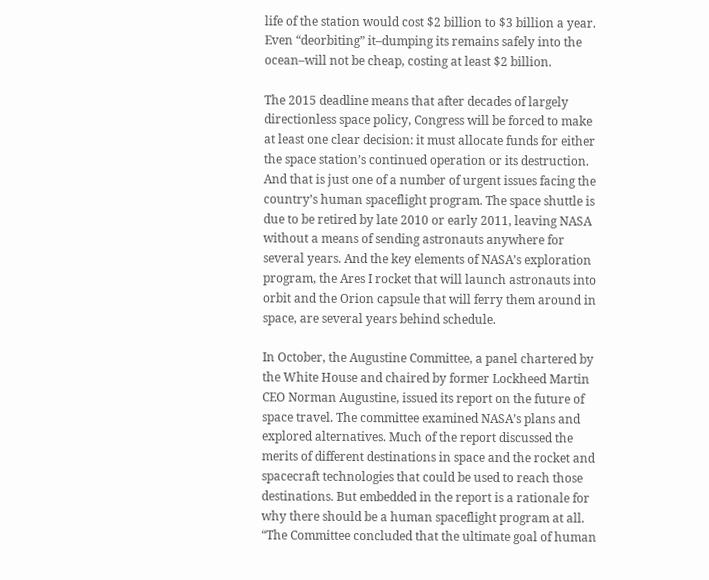life of the station would cost $2 billion to $3 billion a year. Even “deorbiting” it–dumping its remains safely into the ocean–will not be cheap, costing at least $2 billion.

The 2015 deadline means that after decades of largely directionless space policy, Congress will be forced to make at least one clear decision: it must allocate funds for either the space station’s continued operation or its destruction. And that is just one of a number of urgent issues facing the country’s human spaceflight program. The space shuttle is due to be retired by late 2010 or early 2011, leaving NASA without a means of sending astronauts anywhere for several years. And the key elements of NASA’s exploration program, the Ares I rocket that will launch astronauts into orbit and the Orion capsule that will ferry them around in space, are several years behind schedule.

In October, the Augustine Committee, a panel chartered by the White House and chaired by former Lockheed Martin CEO Norman Augustine, issued its report on the future of space travel. The committee examined NASA’s plans and explored alternatives. Much of the report discussed the merits of different destinations in space and the rocket and spacecraft technologies that could be used to reach those destinations. But embedded in the report is a rationale for why there should be a human spaceflight program at all. “The Committee concluded that the ultimate goal of human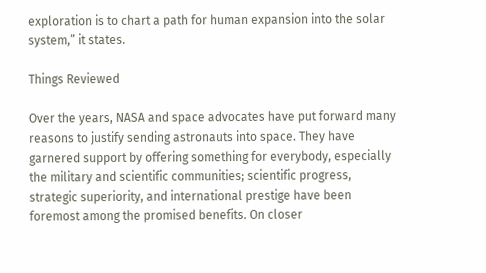exploration is to chart a path for human expansion into the solar system,” it states.

Things Reviewed

Over the years, NASA and space advocates have put forward many reasons to justify sending astronauts into space. They have garnered support by offering something for everybody, especially the military and scientific communities; scientific progress, strategic superiority, and international prestige have been foremost among the promised benefits. On closer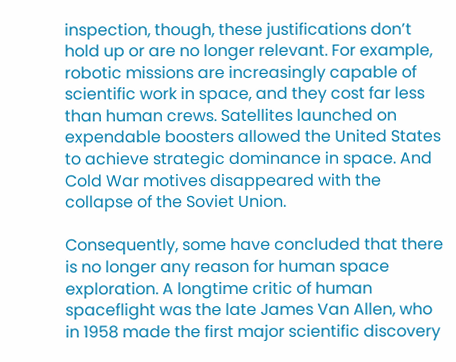inspection, though, these justifications don’t hold up or are no longer relevant. For example, robotic missions are increasingly capable of scientific work in space, and they cost far less than human crews. Satellites launched on expendable boosters allowed the United States to achieve strategic dominance in space. And Cold War motives disappeared with the collapse of the Soviet Union.

Consequently, some have concluded that there is no longer any reason for human space exploration. A longtime critic of human spaceflight was the late James Van Allen, who in 1958 made the first major scientific discovery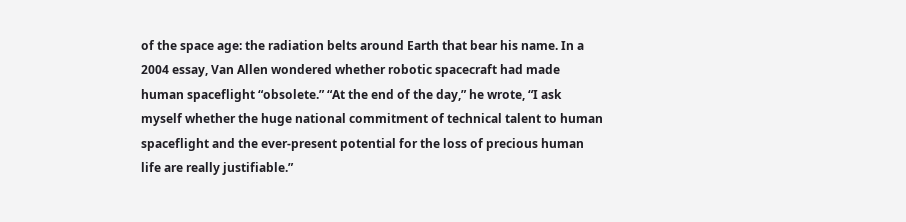of the space age: the radiation belts around Earth that bear his name. In a 2004 essay, Van Allen wondered whether robotic spacecraft had made human spaceflight “obsolete.” “At the end of the day,” he wrote, “I ask myself whether the huge national commitment of technical talent to human spaceflight and the ever-present potential for the loss of precious human life are really justifiable.”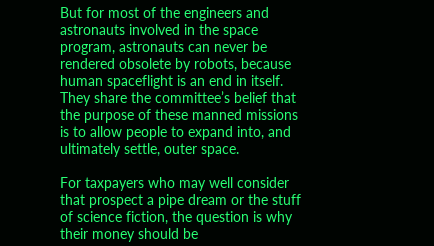But for most of the engineers and astronauts involved in the space program, astronauts can never be rendered obsolete by robots, because human spaceflight is an end in itself. They share the committee’s belief that the purpose of these manned missions is to allow people to expand into, and ultimately settle, outer space.

For taxpayers who may well consider that prospect a pipe dream or the stuff of science fiction, the question is why their money should be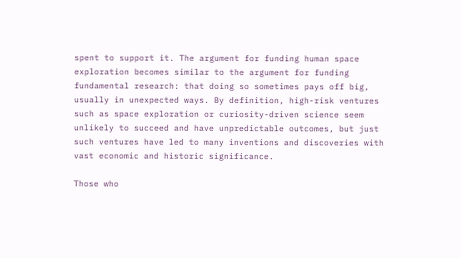spent to support it. The argument for funding human space exploration becomes similar to the argument for funding fundamental research: that doing so sometimes pays off big, usually in unexpected ways. By definition, high-risk ventures such as space exploration or curiosity-driven science seem unlikely to succeed and have unpredictable outcomes, but just such ventures have led to many inventions and discoveries with vast economic and historic significance.

Those who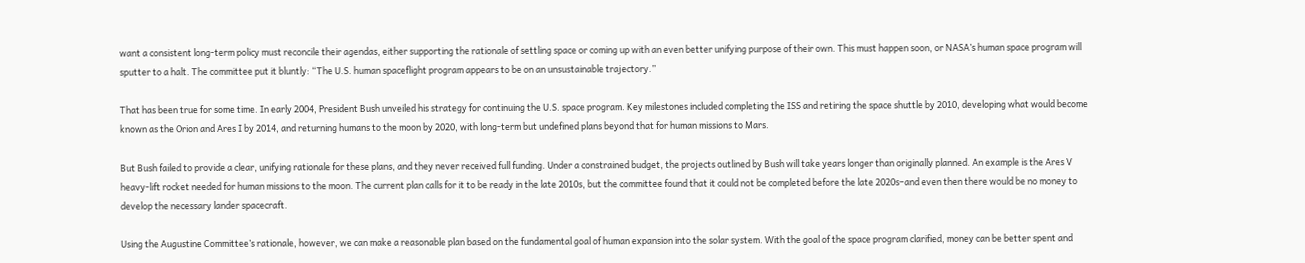want a consistent long-term policy must reconcile their agendas, either supporting the rationale of settling space or coming up with an even better unifying purpose of their own. This must happen soon, or NASA’s human space program will sputter to a halt. The committee put it bluntly: “The U.S. human spaceflight program appears to be on an unsustainable trajectory.”

That has been true for some time. In early 2004, President Bush unveiled his strategy for continuing the U.S. space program. Key milestones included completing the ISS and retiring the space shuttle by 2010, developing what would become known as the Orion and Ares I by 2014, and returning humans to the moon by 2020, with long-term but undefined plans beyond that for human missions to Mars.

But Bush failed to provide a clear, unifying rationale for these plans, and they never received full funding. Under a constrained budget, the projects outlined by Bush will take years longer than originally planned. An example is the Ares V heavy-lift rocket needed for human missions to the moon. The current plan calls for it to be ready in the late 2010s, but the committee found that it could not be completed before the late 2020s–and even then there would be no money to develop the necessary lander spacecraft.

Using the Augustine Committee’s rationale, however, we can make a reasonable plan based on the fundamental goal of human expansion into the solar system. With the goal of the space program clarified, money can be better spent and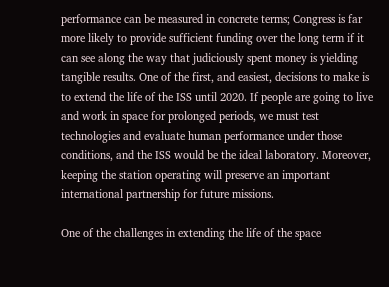performance can be measured in concrete terms; Congress is far more likely to provide sufficient funding over the long term if it can see along the way that judiciously spent money is yielding tangible results. One of the first, and easiest, decisions to make is to extend the life of the ISS until 2020. If people are going to live and work in space for prolonged periods, we must test technologies and evaluate human performance under those conditions, and the ISS would be the ideal laboratory. Moreover, keeping the station operating will preserve an important international partnership for future missions.

One of the challenges in extending the life of the space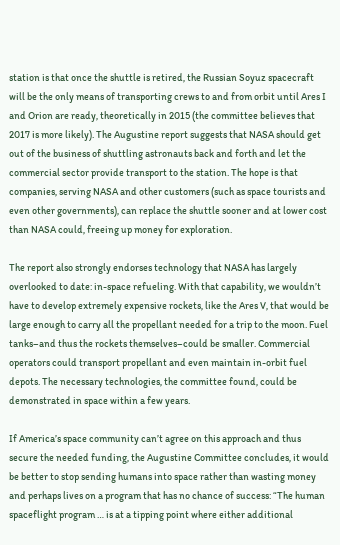station is that once the shuttle is retired, the Russian Soyuz spacecraft will be the only means of transporting crews to and from orbit until Ares I and Orion are ready, theoretically in 2015 (the committee believes that 2017 is more likely). The Augustine report suggests that NASA should get out of the business of shuttling astronauts back and forth and let the commercial sector provide transport to the station. The hope is that companies, serving NASA and other customers (such as space tourists and even other governments), can replace the shuttle sooner and at lower cost than NASA could, freeing up money for exploration.

The report also strongly endorses technology that NASA has largely overlooked to date: in-space refueling. With that capability, we wouldn’t have to develop extremely expensive rockets, like the Ares V, that would be large enough to carry all the propellant needed for a trip to the moon. Fuel tanks–and thus the rockets themselves–could be smaller. Commercial operators could transport propellant and even maintain in-orbit fuel depots. The necessary technologies, the committee found, could be demonstrated in space within a few years.

If America’s space community can’t agree on this approach and thus secure the needed funding, the Augustine Committee concludes, it would be better to stop sending humans into space rather than wasting money and perhaps lives on a program that has no chance of success: “The human spaceflight program … is at a tipping point where either additional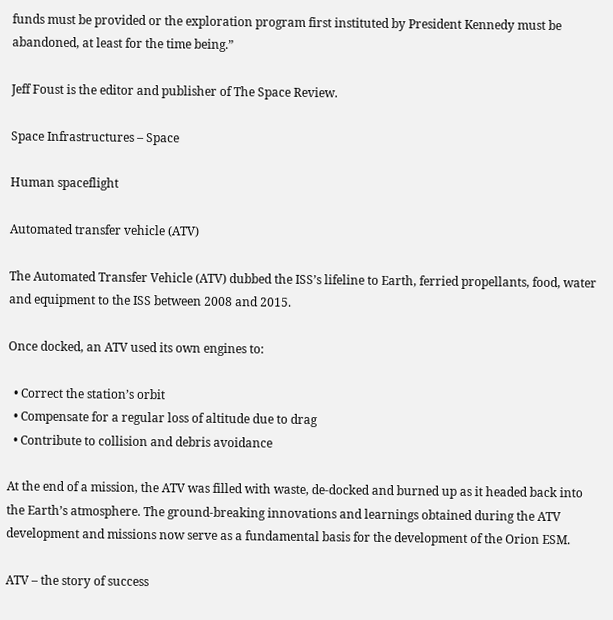funds must be provided or the exploration program first instituted by President Kennedy must be abandoned, at least for the time being.”

Jeff Foust is the editor and publisher of The Space Review.

Space Infrastructures – Space

Human spaceflight

Automated transfer vehicle (ATV)

The Automated Transfer Vehicle (ATV) dubbed the ISS’s lifeline to Earth, ferried propellants, food, water and equipment to the ISS between 2008 and 2015.

Once docked, an ATV used its own engines to:

  • Correct the station’s orbit
  • Compensate for a regular loss of altitude due to drag
  • Contribute to collision and debris avoidance

At the end of a mission, the ATV was filled with waste, de-docked and burned up as it headed back into the Earth’s atmosphere. The ground-breaking innovations and learnings obtained during the ATV development and missions now serve as a fundamental basis for the development of the Orion ESM.

ATV – the story of success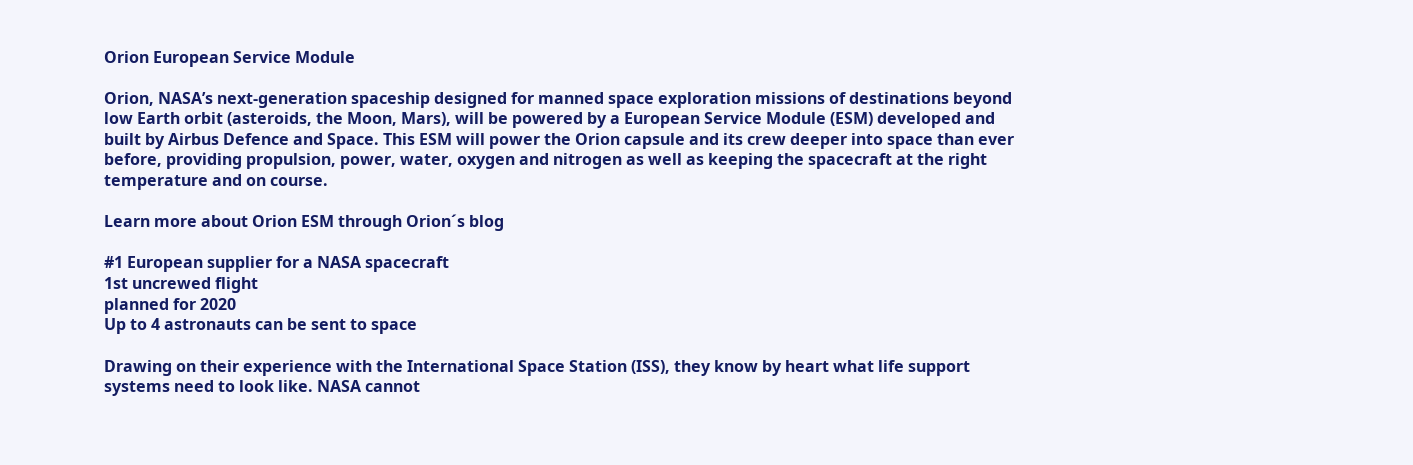Orion European Service Module

Orion, NASA’s next-generation spaceship designed for manned space exploration missions of destinations beyond low Earth orbit (asteroids, the Moon, Mars), will be powered by a European Service Module (ESM) developed and built by Airbus Defence and Space. This ESM will power the Orion capsule and its crew deeper into space than ever before, providing propulsion, power, water, oxygen and nitrogen as well as keeping the spacecraft at the right temperature and on course.

Learn more about Orion ESM through Orion´s blog

#1 European supplier for a NASA spacecraft
1st uncrewed flight
planned for 2020
Up to 4 astronauts can be sent to space

Drawing on their experience with the International Space Station (ISS), they know by heart what life support systems need to look like. NASA cannot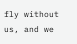fly without us, and we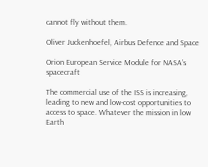cannot fly without them.

Oliver Juckenhoefel, Airbus Defence and Space

Orion European Service Module for NASA’s spacecraft

The commercial use of the ISS is increasing, leading to new and low-cost opportunities to access to space. Whatever the mission in low Earth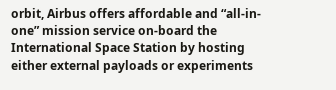orbit, Airbus offers affordable and “all-in-one” mission service on-board the International Space Station by hosting either external payloads or experiments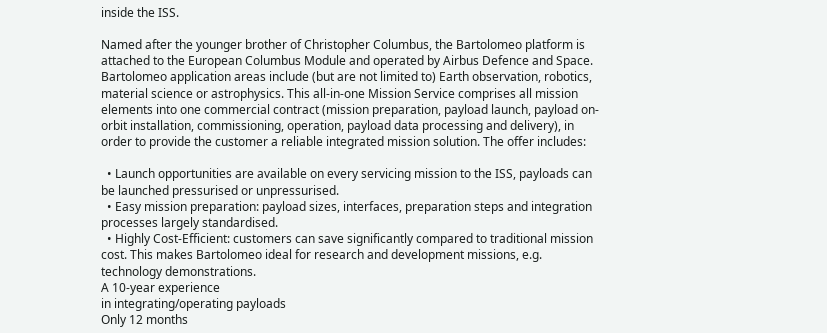inside the ISS.

Named after the younger brother of Christopher Columbus, the Bartolomeo platform is attached to the European Columbus Module and operated by Airbus Defence and Space. Bartolomeo application areas include (but are not limited to) Earth observation, robotics, material science or astrophysics. This all-in-one Mission Service comprises all mission elements into one commercial contract (mission preparation, payload launch, payload on-orbit installation, commissioning, operation, payload data processing and delivery), in order to provide the customer a reliable integrated mission solution. The offer includes:

  • Launch opportunities are available on every servicing mission to the ISS, payloads can be launched pressurised or unpressurised.
  • Easy mission preparation: payload sizes, interfaces, preparation steps and integration processes largely standardised.
  • Highly Cost-Efficient: customers can save significantly compared to traditional mission cost. This makes Bartolomeo ideal for research and development missions, e.g. technology demonstrations.
A 10-year experience
in integrating/operating payloads
Only 12 months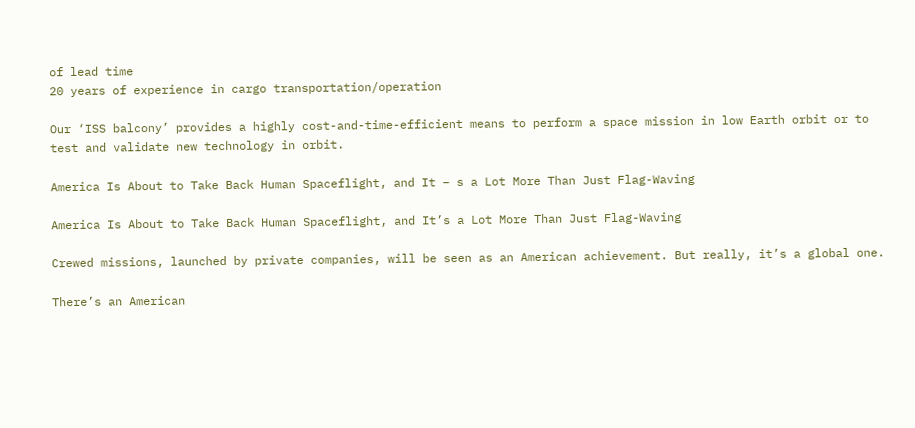of lead time
20 years of experience in cargo transportation/operation

Our ‘ISS balcony’ provides a highly cost-and-time-efficient means to perform a space mission in low Earth orbit or to test and validate new technology in orbit.

America Is About to Take Back Human Spaceflight, and It – s a Lot More Than Just Flag-Waving

America Is About to Take Back Human Spaceflight, and It’s a Lot More Than Just Flag-Waving

Crewed missions, launched by private companies, will be seen as an American achievement. But really, it’s a global one.

There’s an American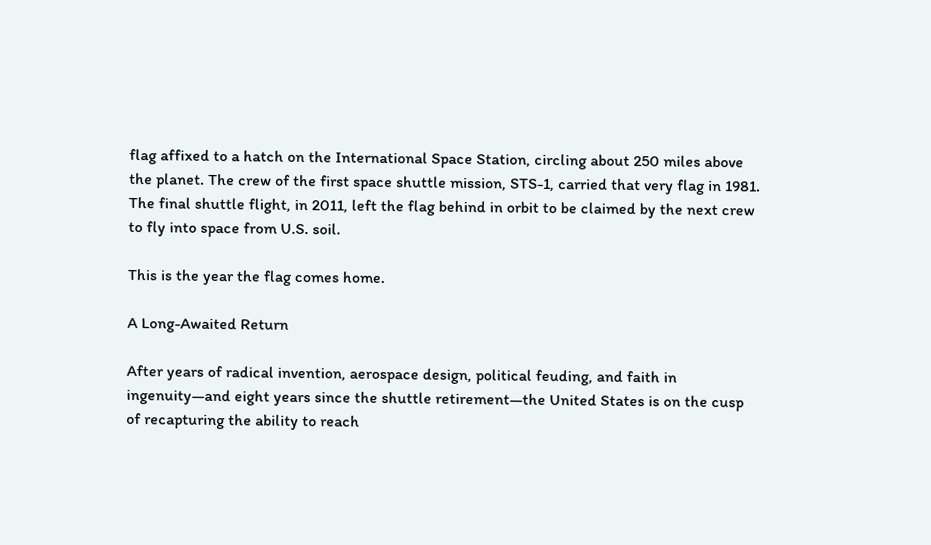flag affixed to a hatch on the International Space Station, circling about 250 miles above the planet. The crew of the first space shuttle mission, STS-1, carried that very flag in 1981. The final shuttle flight, in 2011, left the flag behind in orbit to be claimed by the next crew to fly into space from U.S. soil.

This is the year the flag comes home.

A Long-Awaited Return

After years of radical invention, aerospace design, political feuding, and faith in ingenuity—and eight years since the shuttle retirement—the United States is on the cusp of recapturing the ability to reach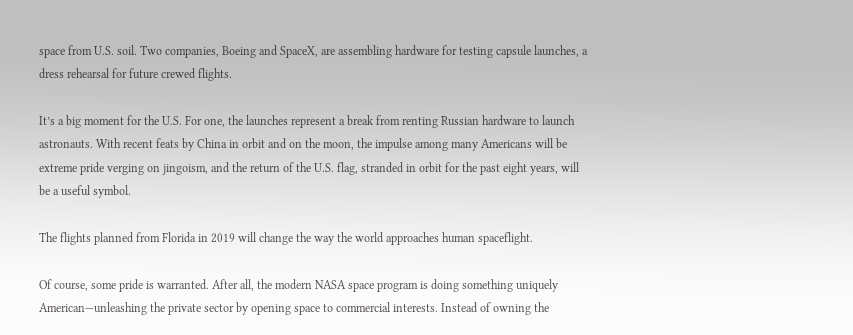space from U.S. soil. Two companies, Boeing and SpaceX, are assembling hardware for testing capsule launches, a dress rehearsal for future crewed flights.

It’s a big moment for the U.S. For one, the launches represent a break from renting Russian hardware to launch astronauts. With recent feats by China in orbit and on the moon, the impulse among many Americans will be extreme pride verging on jingoism, and the return of the U.S. flag, stranded in orbit for the past eight years, will be a useful symbol.

The flights planned from Florida in 2019 will change the way the world approaches human spaceflight.

Of course, some pride is warranted. After all, the modern NASA space program is doing something uniquely American—unleashing the private sector by opening space to commercial interests. Instead of owning the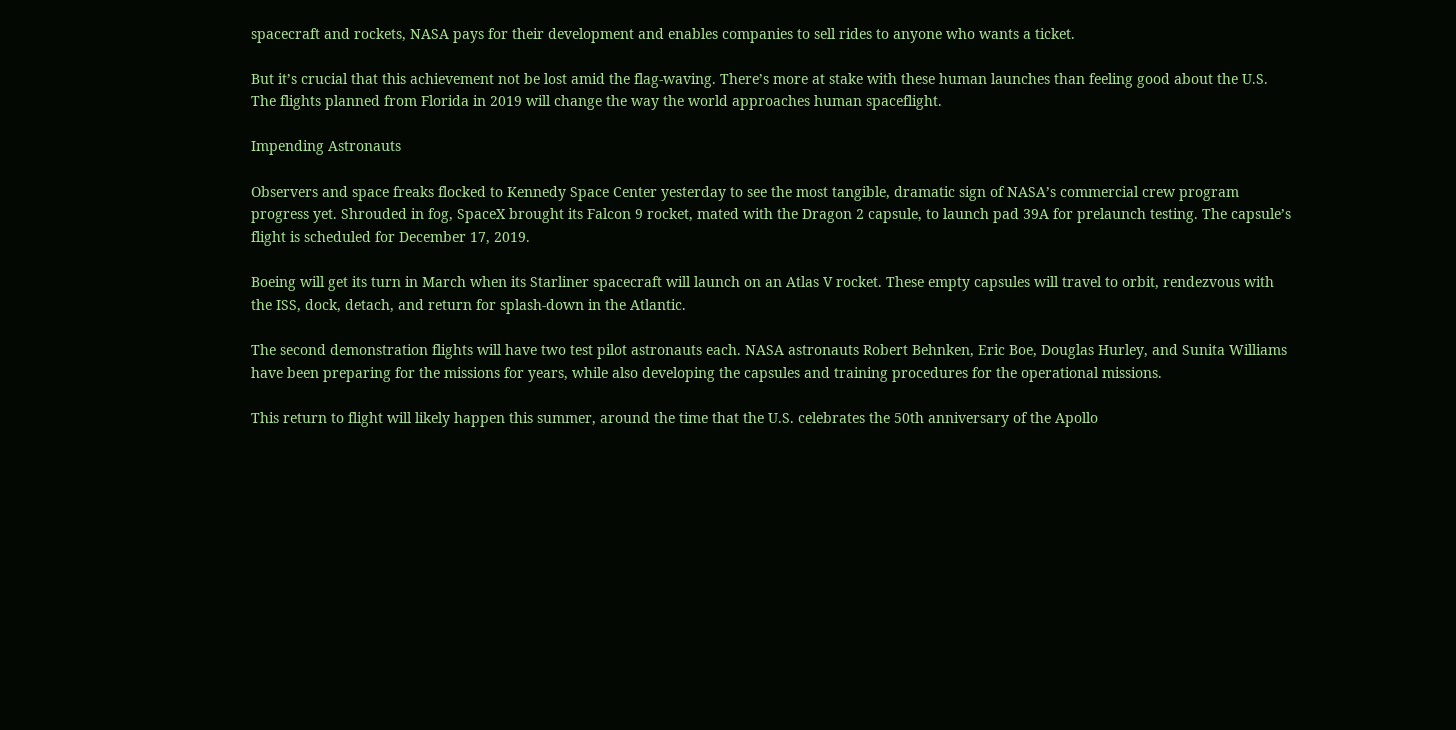spacecraft and rockets, NASA pays for their development and enables companies to sell rides to anyone who wants a ticket.

But it’s crucial that this achievement not be lost amid the flag-waving. There’s more at stake with these human launches than feeling good about the U.S. The flights planned from Florida in 2019 will change the way the world approaches human spaceflight.

Impending Astronauts

Observers and space freaks flocked to Kennedy Space Center yesterday to see the most tangible, dramatic sign of NASA’s commercial crew program progress yet. Shrouded in fog, SpaceX brought its Falcon 9 rocket, mated with the Dragon 2 capsule, to launch pad 39A for prelaunch testing. The capsule’s flight is scheduled for December 17, 2019.

Boeing will get its turn in March when its Starliner spacecraft will launch on an Atlas V rocket. These empty capsules will travel to orbit, rendezvous with the ISS, dock, detach, and return for splash-down in the Atlantic.

The second demonstration flights will have two test pilot astronauts each. NASA astronauts Robert Behnken, Eric Boe, Douglas Hurley, and Sunita Williams have been preparing for the missions for years, while also developing the capsules and training procedures for the operational missions.

This return to flight will likely happen this summer, around the time that the U.S. celebrates the 50th anniversary of the Apollo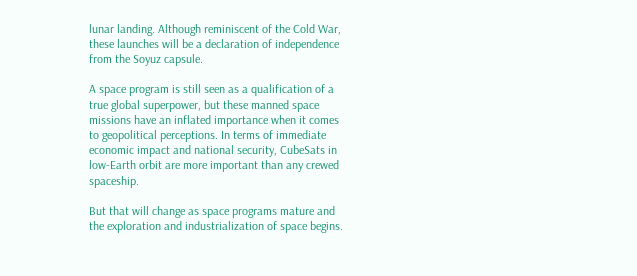lunar landing. Although reminiscent of the Cold War, these launches will be a declaration of independence from the Soyuz capsule.

A space program is still seen as a qualification of a true global superpower, but these manned space missions have an inflated importance when it comes to geopolitical perceptions. In terms of immediate economic impact and national security, CubeSats in low-Earth orbit are more important than any crewed spaceship.

But that will change as space programs mature and the exploration and industrialization of space begins.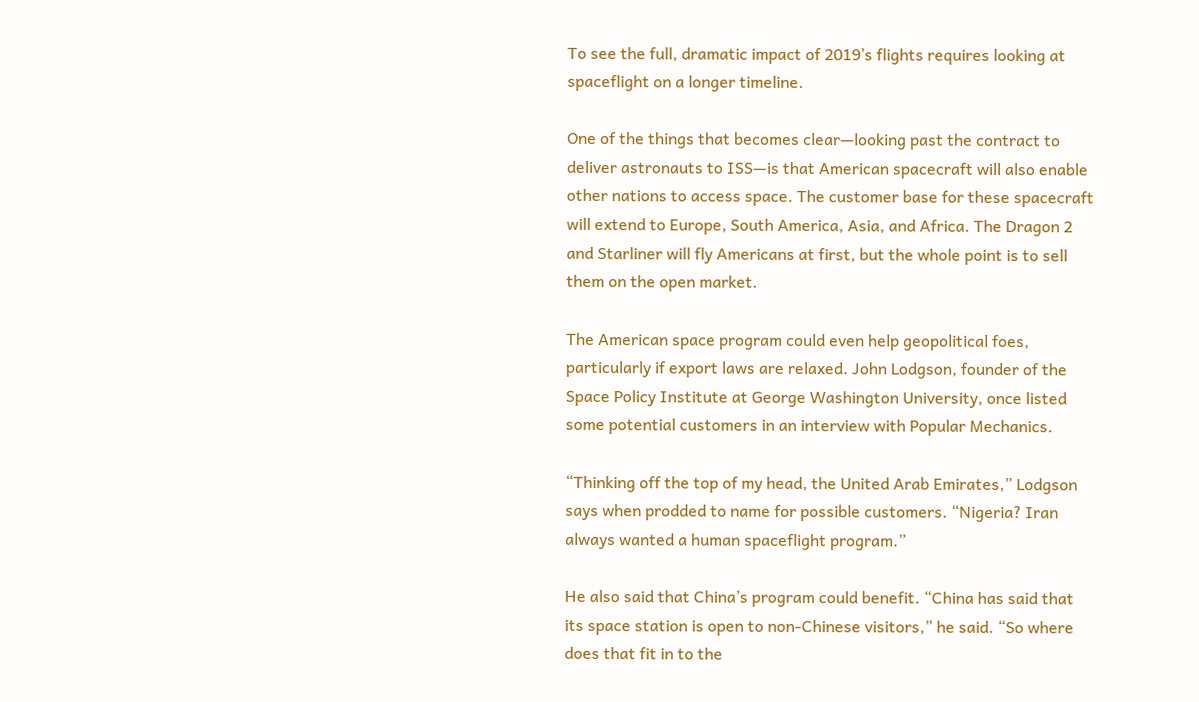To see the full, dramatic impact of 2019’s flights requires looking at spaceflight on a longer timeline.

One of the things that becomes clear—looking past the contract to deliver astronauts to ISS—is that American spacecraft will also enable other nations to access space. The customer base for these spacecraft will extend to Europe, South America, Asia, and Africa. The Dragon 2 and Starliner will fly Americans at first, but the whole point is to sell them on the open market.

The American space program could even help geopolitical foes, particularly if export laws are relaxed. John Lodgson, founder of the Space Policy Institute at George Washington University, once listed some potential customers in an interview with Popular Mechanics.

“Thinking off the top of my head, the United Arab Emirates,” Lodgson says when prodded to name for possible customers. “Nigeria? Iran always wanted a human spaceflight program.”

He also said that China’s program could benefit. “China has said that its space station is open to non-Chinese visitors,” he said. “So where does that fit in to the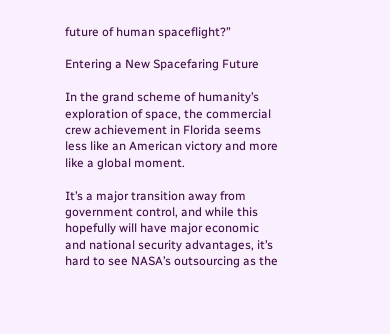future of human spaceflight?”

Entering a New Spacefaring Future

In the grand scheme of humanity’s exploration of space, the commercial crew achievement in Florida seems less like an American victory and more like a global moment.

It’s a major transition away from government control, and while this hopefully will have major economic and national security advantages, it’s hard to see NASA’s outsourcing as the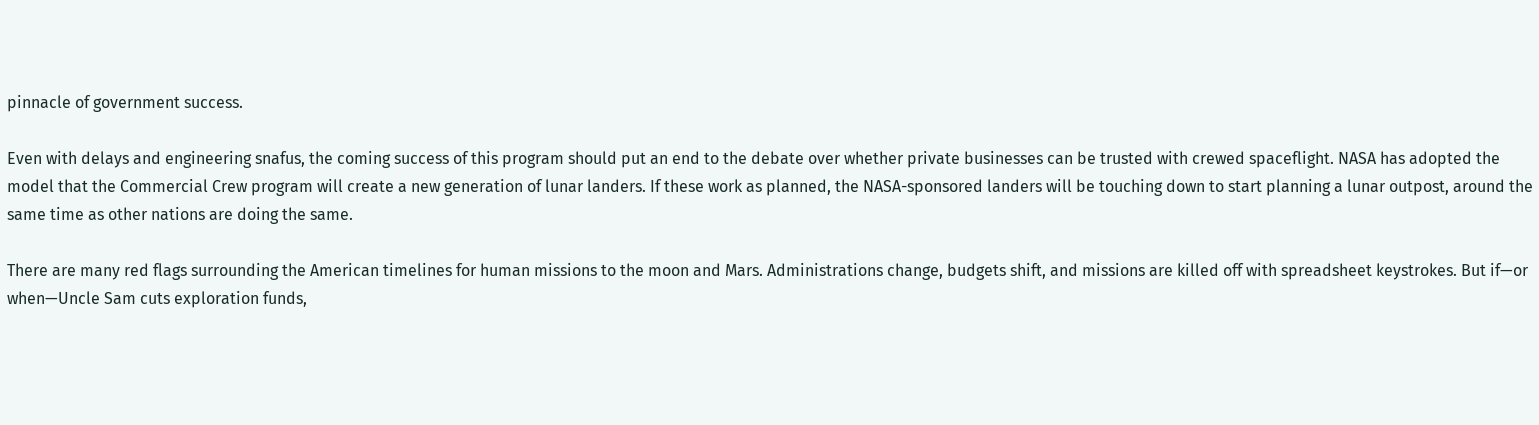pinnacle of government success.

Even with delays and engineering snafus, the coming success of this program should put an end to the debate over whether private businesses can be trusted with crewed spaceflight. NASA has adopted the model that the Commercial Crew program will create a new generation of lunar landers. If these work as planned, the NASA-sponsored landers will be touching down to start planning a lunar outpost, around the same time as other nations are doing the same.

There are many red flags surrounding the American timelines for human missions to the moon and Mars. Administrations change, budgets shift, and missions are killed off with spreadsheet keystrokes. But if—or when—Uncle Sam cuts exploration funds,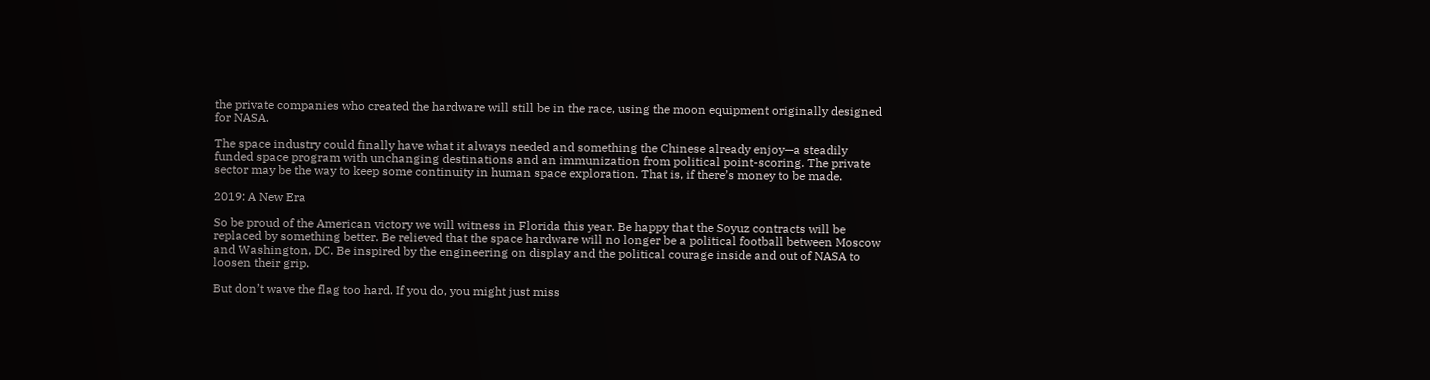the private companies who created the hardware will still be in the race, using the moon equipment originally designed for NASA.

The space industry could finally have what it always needed and something the Chinese already enjoy—a steadily funded space program with unchanging destinations and an immunization from political point-scoring. The private sector may be the way to keep some continuity in human space exploration. That is, if there’s money to be made.

2019: A New Era

So be proud of the American victory we will witness in Florida this year. Be happy that the Soyuz contracts will be replaced by something better. Be relieved that the space hardware will no longer be a political football between Moscow and Washington, DC. Be inspired by the engineering on display and the political courage inside and out of NASA to loosen their grip.

But don’t wave the flag too hard. If you do, you might just miss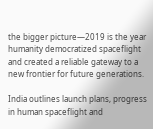the bigger picture—2019 is the year humanity democratized spaceflight and created a reliable gateway to a new frontier for future generations.

India outlines launch plans, progress in human spaceflight and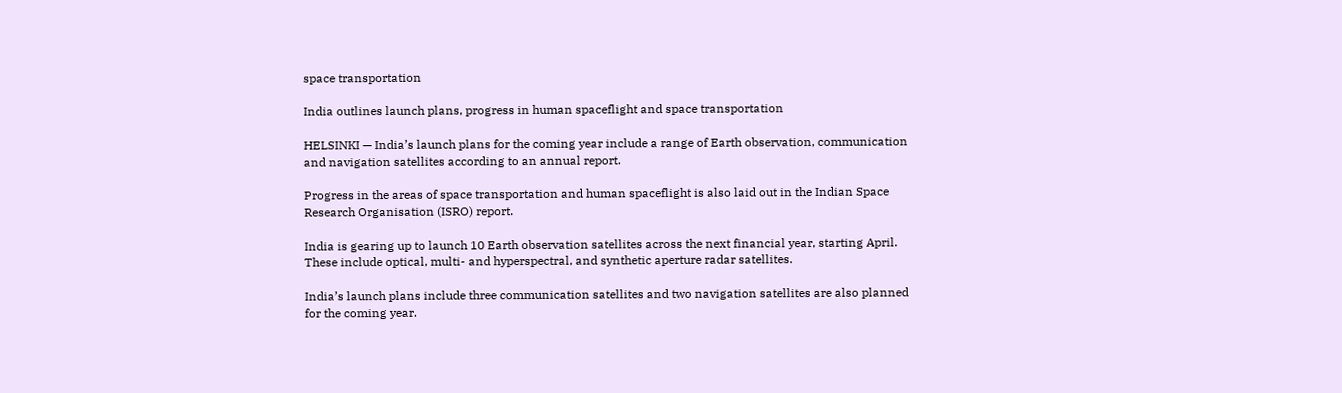space transportation

India outlines launch plans, progress in human spaceflight and space transportation

HELSINKI — India’s launch plans for the coming year include a range of Earth observation, communication and navigation satellites according to an annual report.

Progress in the areas of space transportation and human spaceflight is also laid out in the Indian Space Research Organisation (ISRO) report.

India is gearing up to launch 10 Earth observation satellites across the next financial year, starting April. These include optical, multi- and hyperspectral, and synthetic aperture radar satellites.

India’s launch plans include three communication satellites and two navigation satellites are also planned for the coming year.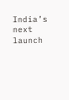India’s next launch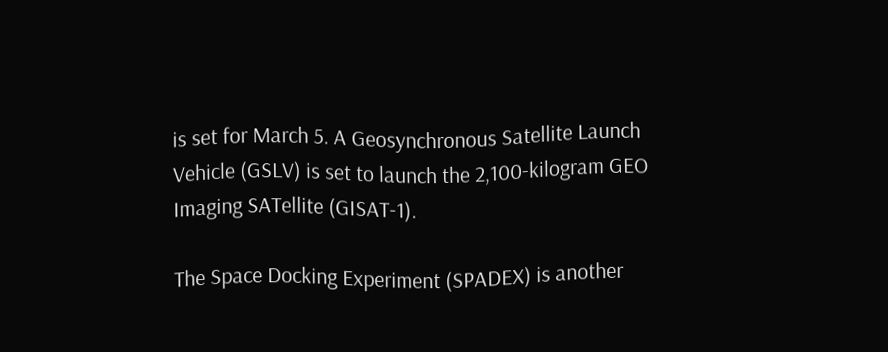is set for March 5. A Geosynchronous Satellite Launch Vehicle (GSLV) is set to launch the 2,100-kilogram GEO Imaging SATellite (GISAT-1).

The Space Docking Experiment (SPADEX) is another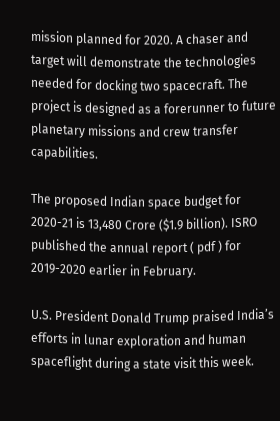mission planned for 2020. A chaser and target will demonstrate the technologies needed for docking two spacecraft. The project is designed as a forerunner to future planetary missions and crew transfer capabilities.

The proposed Indian space budget for 2020-21 is 13,480 Crore ($1.9 billion). ISRO published the annual report ( pdf ) for 2019-2020 earlier in February.

U.S. President Donald Trump praised India’s efforts in lunar exploration and human spaceflight during a state visit this week.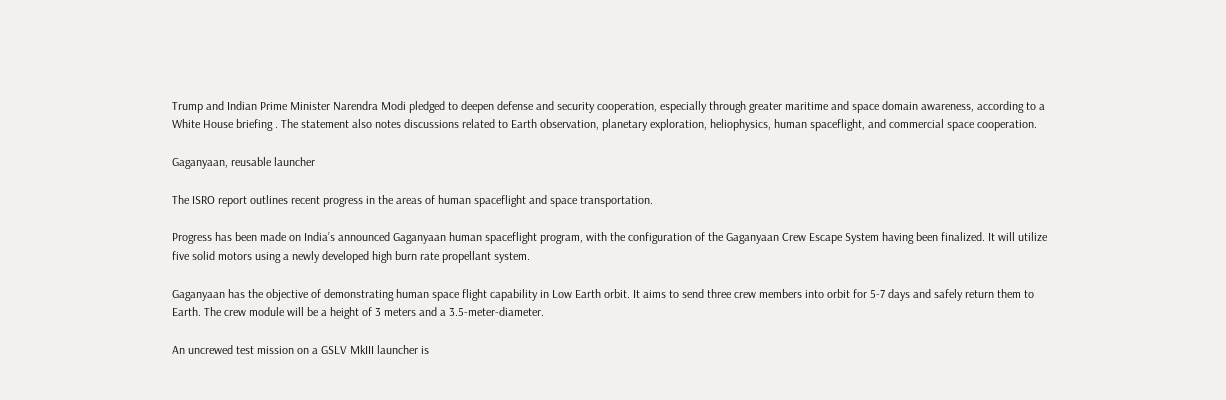Trump and Indian Prime Minister Narendra Modi pledged to deepen defense and security cooperation, especially through greater maritime and space domain awareness, according to a White House briefing . The statement also notes discussions related to Earth observation, planetary exploration, heliophysics, human spaceflight, and commercial space cooperation.

Gaganyaan, reusable launcher

The ISRO report outlines recent progress in the areas of human spaceflight and space transportation.

Progress has been made on India’s announced Gaganyaan human spaceflight program, with the configuration of the Gaganyaan Crew Escape System having been finalized. It will utilize five solid motors using a newly developed high burn rate propellant system.

Gaganyaan has the objective of demonstrating human space flight capability in Low Earth orbit. It aims to send three crew members into orbit for 5-7 days and safely return them to Earth. The crew module will be a height of 3 meters and a 3.5-meter-diameter.

An uncrewed test mission on a GSLV MkIII launcher is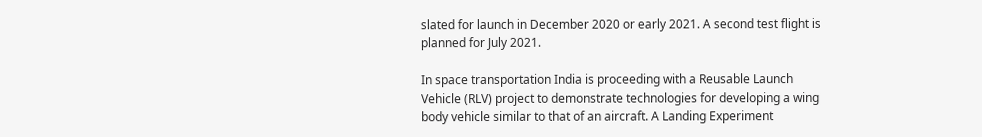slated for launch in December 2020 or early 2021. A second test flight is planned for July 2021.

In space transportation India is proceeding with a Reusable Launch Vehicle (RLV) project to demonstrate technologies for developing a wing body vehicle similar to that of an aircraft. A Landing Experiment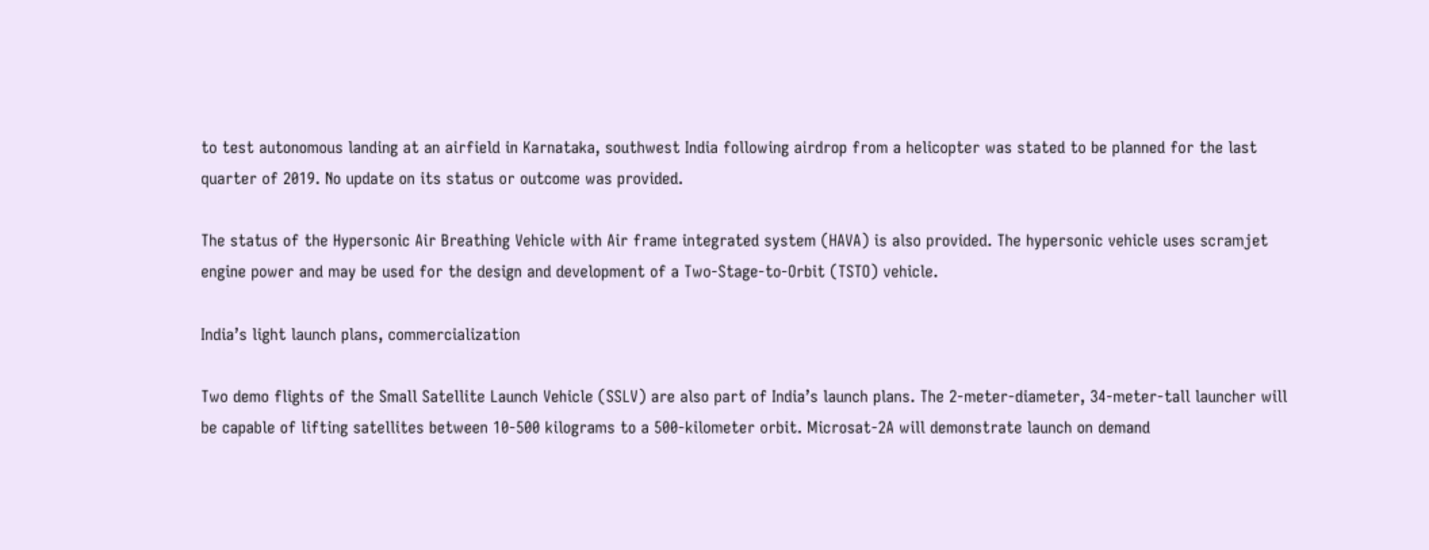to test autonomous landing at an airfield in Karnataka, southwest India following airdrop from a helicopter was stated to be planned for the last quarter of 2019. No update on its status or outcome was provided.

The status of the Hypersonic Air Breathing Vehicle with Air frame integrated system (HAVA) is also provided. The hypersonic vehicle uses scramjet engine power and may be used for the design and development of a Two-Stage-to-Orbit (TSTO) vehicle.

India’s light launch plans, commercialization

Two demo flights of the Small Satellite Launch Vehicle (SSLV) are also part of India’s launch plans. The 2-meter-diameter, 34-meter-tall launcher will be capable of lifting satellites between 10-500 kilograms to a 500-kilometer orbit. Microsat-2A will demonstrate launch on demand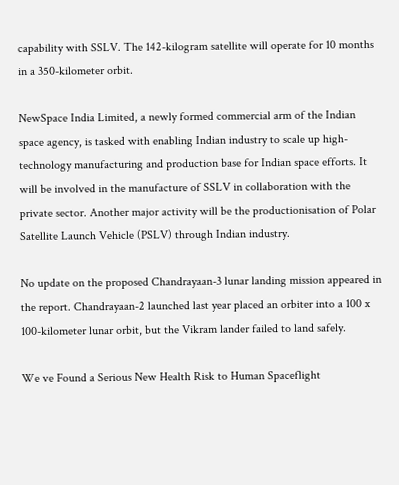capability with SSLV. The 142-kilogram satellite will operate for 10 months in a 350-kilometer orbit.

NewSpace India Limited, a newly formed commercial arm of the Indian space agency, is tasked with enabling Indian industry to scale up high-technology manufacturing and production base for Indian space efforts. It will be involved in the manufacture of SSLV in collaboration with the private sector. Another major activity will be the productionisation of Polar Satellite Launch Vehicle (PSLV) through Indian industry.

No update on the proposed Chandrayaan-3 lunar landing mission appeared in the report. Chandrayaan-2 launched last year placed an orbiter into a 100 x 100-kilometer lunar orbit, but the Vikram lander failed to land safely.

We ve Found a Serious New Health Risk to Human Spaceflight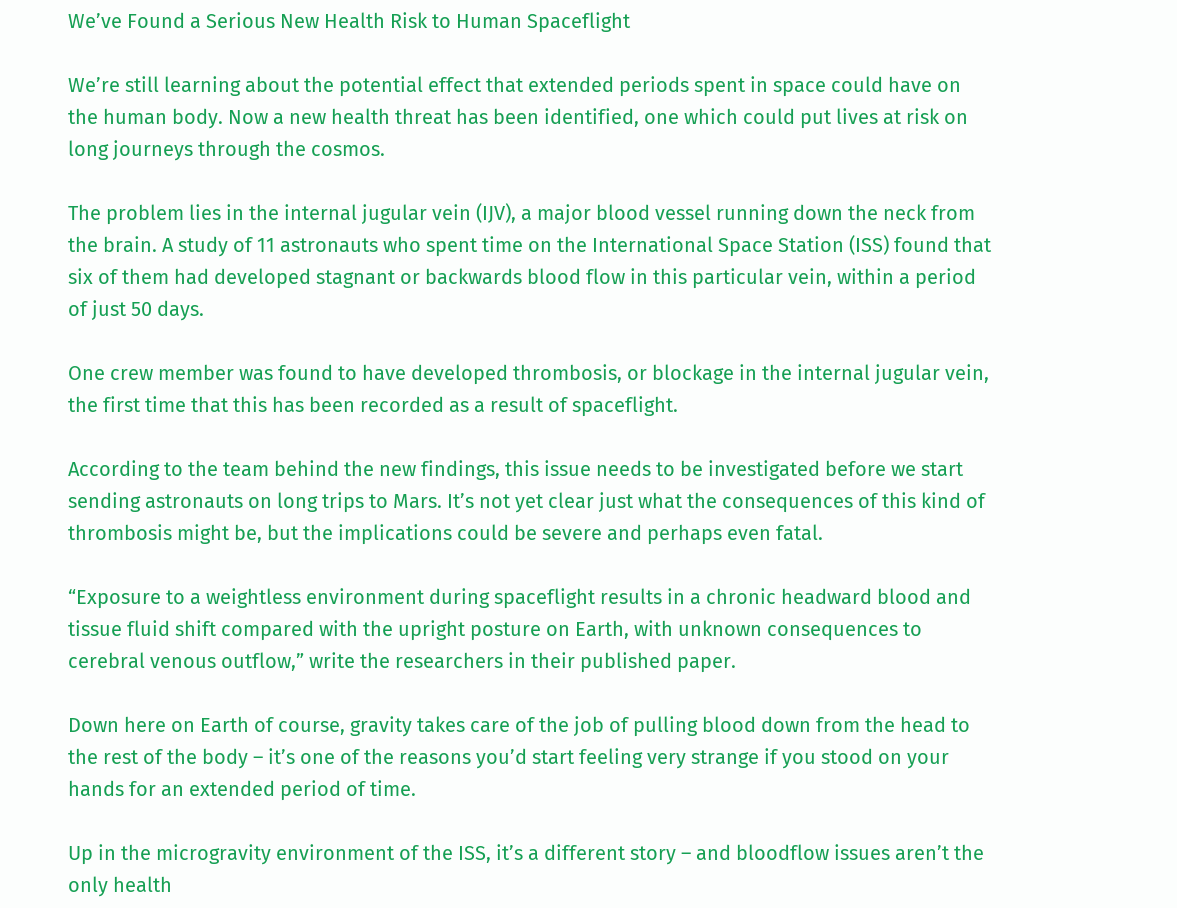We’ve Found a Serious New Health Risk to Human Spaceflight

We’re still learning about the potential effect that extended periods spent in space could have on the human body. Now a new health threat has been identified, one which could put lives at risk on long journeys through the cosmos.

The problem lies in the internal jugular vein (IJV), a major blood vessel running down the neck from the brain. A study of 11 astronauts who spent time on the International Space Station (ISS) found that six of them had developed stagnant or backwards blood flow in this particular vein, within a period of just 50 days.

One crew member was found to have developed thrombosis, or blockage in the internal jugular vein, the first time that this has been recorded as a result of spaceflight.

According to the team behind the new findings, this issue needs to be investigated before we start sending astronauts on long trips to Mars. It’s not yet clear just what the consequences of this kind of thrombosis might be, but the implications could be severe and perhaps even fatal.

“Exposure to a weightless environment during spaceflight results in a chronic headward blood and tissue fluid shift compared with the upright posture on Earth, with unknown consequences to cerebral venous outflow,” write the researchers in their published paper.

Down here on Earth of course, gravity takes care of the job of pulling blood down from the head to the rest of the body – it’s one of the reasons you’d start feeling very strange if you stood on your hands for an extended period of time.

Up in the microgravity environment of the ISS, it’s a different story – and bloodflow issues aren’t the only health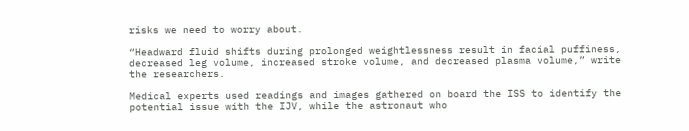risks we need to worry about.

“Headward fluid shifts during prolonged weightlessness result in facial puffiness, decreased leg volume, increased stroke volume, and decreased plasma volume,” write the researchers.

Medical experts used readings and images gathered on board the ISS to identify the potential issue with the IJV, while the astronaut who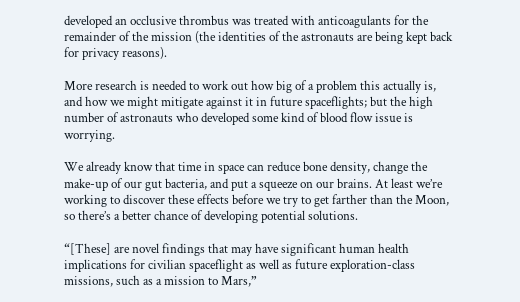developed an occlusive thrombus was treated with anticoagulants for the remainder of the mission (the identities of the astronauts are being kept back for privacy reasons).

More research is needed to work out how big of a problem this actually is, and how we might mitigate against it in future spaceflights; but the high number of astronauts who developed some kind of blood flow issue is worrying.

We already know that time in space can reduce bone density, change the make-up of our gut bacteria, and put a squeeze on our brains. At least we’re working to discover these effects before we try to get farther than the Moon, so there’s a better chance of developing potential solutions.

“[These] are novel findings that may have significant human health implications for civilian spaceflight as well as future exploration-class missions, such as a mission to Mars,”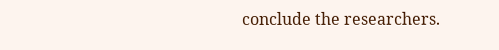conclude the researchers.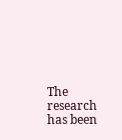The research has been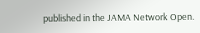published in the JAMA Network Open.